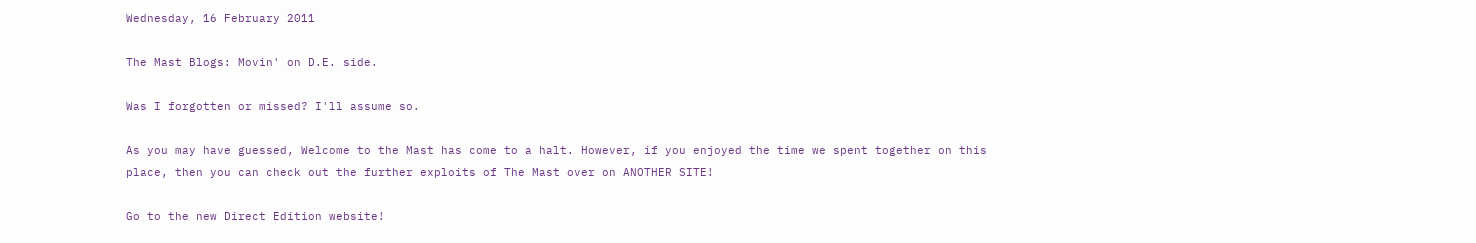Wednesday, 16 February 2011

The Mast Blogs: Movin' on D.E. side.

Was I forgotten or missed? I'll assume so.

As you may have guessed, Welcome to the Mast has come to a halt. However, if you enjoyed the time we spent together on this place, then you can check out the further exploits of The Mast over on ANOTHER SITE!

Go to the new Direct Edition website!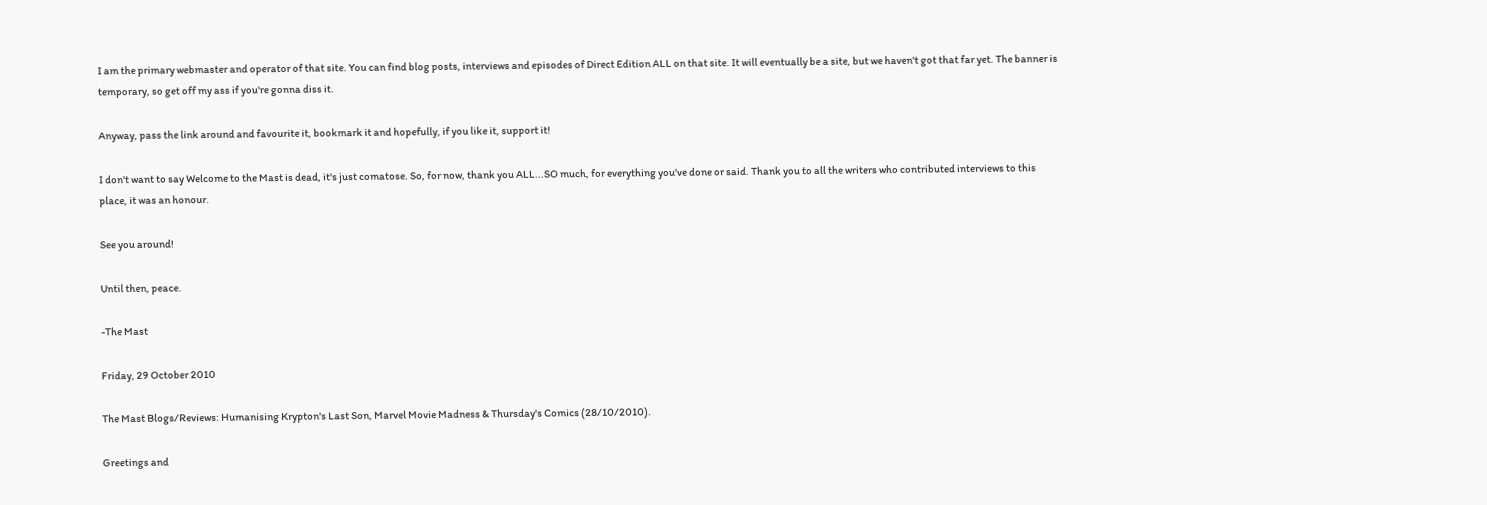I am the primary webmaster and operator of that site. You can find blog posts, interviews and episodes of Direct Edition ALL on that site. It will eventually be a site, but we haven't got that far yet. The banner is temporary, so get off my ass if you're gonna diss it.

Anyway, pass the link around and favourite it, bookmark it and hopefully, if you like it, support it!

I don't want to say Welcome to the Mast is dead, it's just comatose. So, for now, thank you ALL...SO much, for everything you've done or said. Thank you to all the writers who contributed interviews to this place, it was an honour.

See you around!

Until then, peace.

-The Mast

Friday, 29 October 2010

The Mast Blogs/Reviews: Humanising Krypton's Last Son, Marvel Movie Madness & Thursday's Comics (28/10/2010).

Greetings and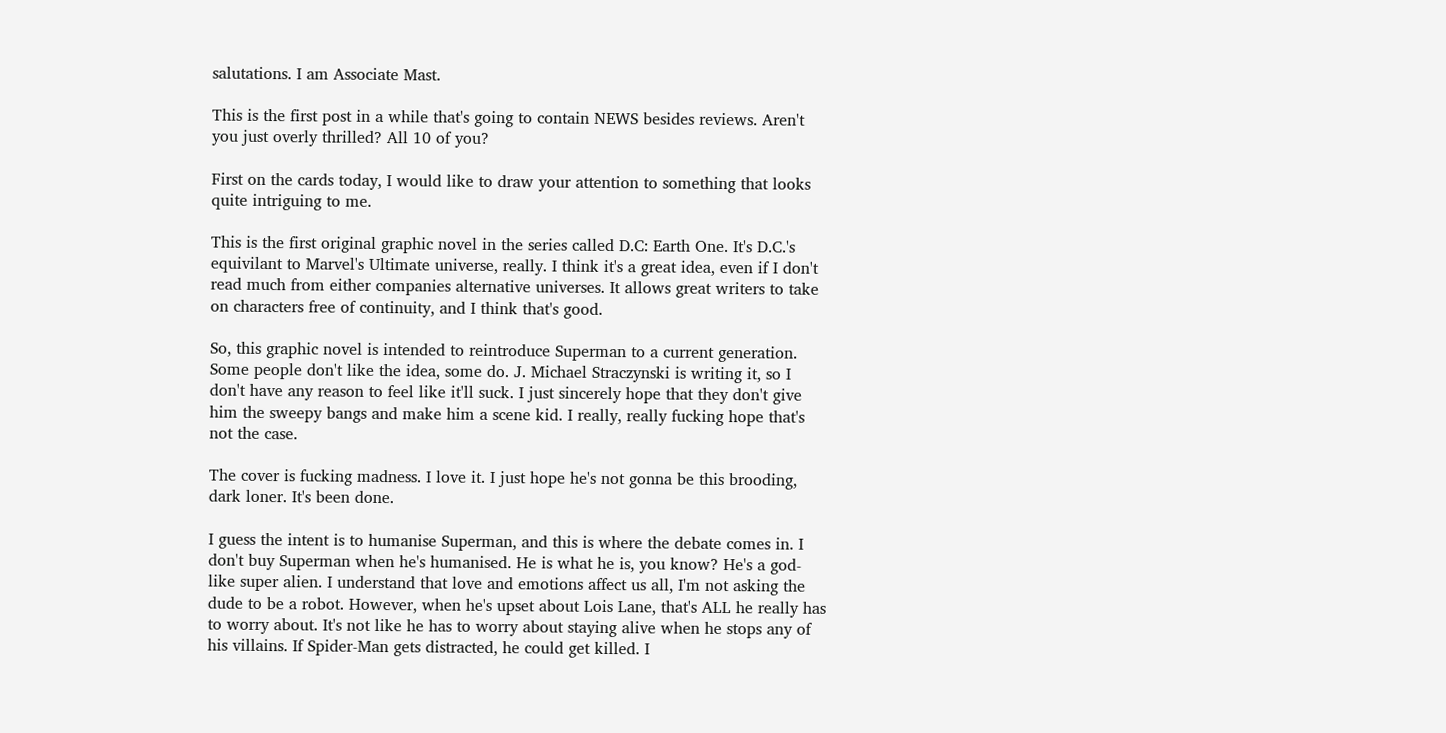salutations. I am Associate Mast.

This is the first post in a while that's going to contain NEWS besides reviews. Aren't you just overly thrilled? All 10 of you?

First on the cards today, I would like to draw your attention to something that looks quite intriguing to me.

This is the first original graphic novel in the series called D.C: Earth One. It's D.C.'s equivilant to Marvel's Ultimate universe, really. I think it's a great idea, even if I don't read much from either companies alternative universes. It allows great writers to take on characters free of continuity, and I think that's good.

So, this graphic novel is intended to reintroduce Superman to a current generation. Some people don't like the idea, some do. J. Michael Straczynski is writing it, so I don't have any reason to feel like it'll suck. I just sincerely hope that they don't give him the sweepy bangs and make him a scene kid. I really, really fucking hope that's not the case.

The cover is fucking madness. I love it. I just hope he's not gonna be this brooding, dark loner. It's been done.

I guess the intent is to humanise Superman, and this is where the debate comes in. I don't buy Superman when he's humanised. He is what he is, you know? He's a god-like super alien. I understand that love and emotions affect us all, I'm not asking the dude to be a robot. However, when he's upset about Lois Lane, that's ALL he really has to worry about. It's not like he has to worry about staying alive when he stops any of his villains. If Spider-Man gets distracted, he could get killed. I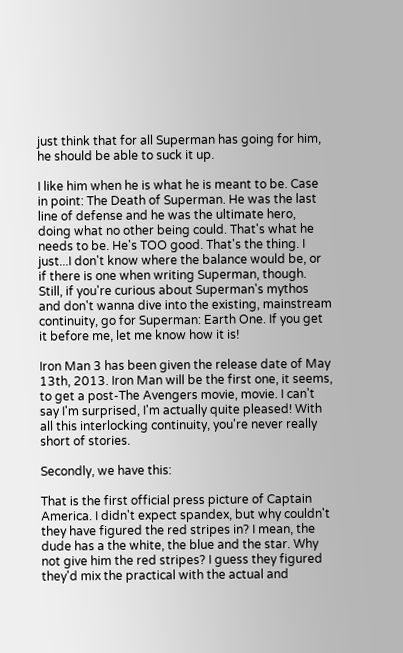just think that for all Superman has going for him, he should be able to suck it up.

I like him when he is what he is meant to be. Case in point: The Death of Superman. He was the last line of defense and he was the ultimate hero, doing what no other being could. That's what he needs to be. He's TOO good. That's the thing. I just...I don't know where the balance would be, or if there is one when writing Superman, though. Still, if you're curious about Superman's mythos and don't wanna dive into the existing, mainstream continuity, go for Superman: Earth One. If you get it before me, let me know how it is!

Iron Man 3 has been given the release date of May 13th, 2013. Iron Man will be the first one, it seems, to get a post-The Avengers movie, movie. I can't say I'm surprised, I'm actually quite pleased! With all this interlocking continuity, you're never really short of stories.

Secondly, we have this:

That is the first official press picture of Captain America. I didn't expect spandex, but why couldn't they have figured the red stripes in? I mean, the dude has a the white, the blue and the star. Why not give him the red stripes? I guess they figured they'd mix the practical with the actual and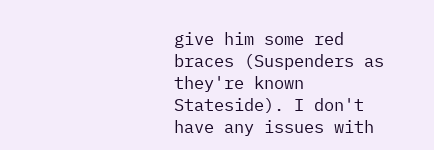give him some red braces (Suspenders as they're known Stateside). I don't have any issues with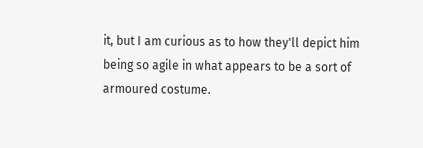it, but I am curious as to how they'll depict him being so agile in what appears to be a sort of armoured costume.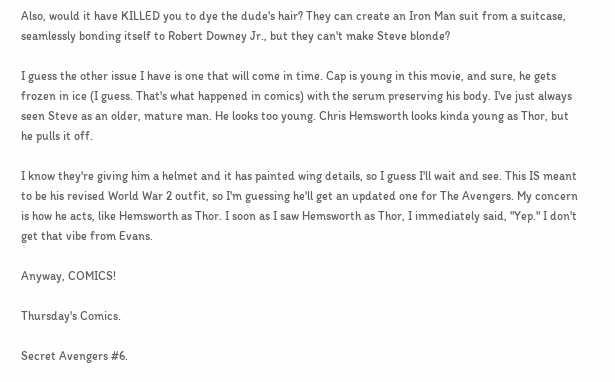Also, would it have KILLED you to dye the dude's hair? They can create an Iron Man suit from a suitcase, seamlessly bonding itself to Robert Downey Jr., but they can't make Steve blonde?

I guess the other issue I have is one that will come in time. Cap is young in this movie, and sure, he gets frozen in ice (I guess. That's what happened in comics) with the serum preserving his body. I've just always seen Steve as an older, mature man. He looks too young. Chris Hemsworth looks kinda young as Thor, but he pulls it off.

I know they're giving him a helmet and it has painted wing details, so I guess I'll wait and see. This IS meant to be his revised World War 2 outfit, so I'm guessing he'll get an updated one for The Avengers. My concern is how he acts, like Hemsworth as Thor. I soon as I saw Hemsworth as Thor, I immediately said, "Yep." I don't get that vibe from Evans.

Anyway, COMICS!

Thursday's Comics.

Secret Avengers #6.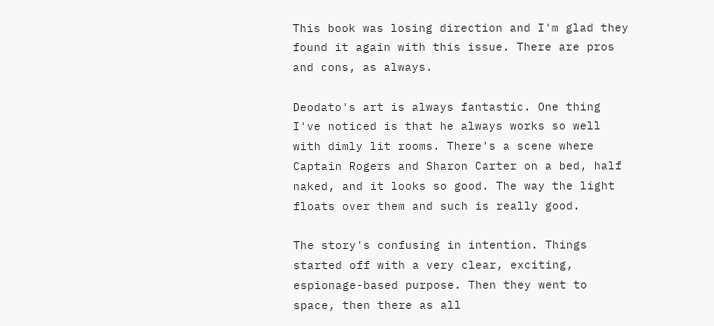This book was losing direction and I'm glad they found it again with this issue. There are pros and cons, as always.

Deodato's art is always fantastic. One thing I've noticed is that he always works so well with dimly lit rooms. There's a scene where Captain Rogers and Sharon Carter on a bed, half naked, and it looks so good. The way the light floats over them and such is really good.

The story's confusing in intention. Things started off with a very clear, exciting, espionage-based purpose. Then they went to space, then there as all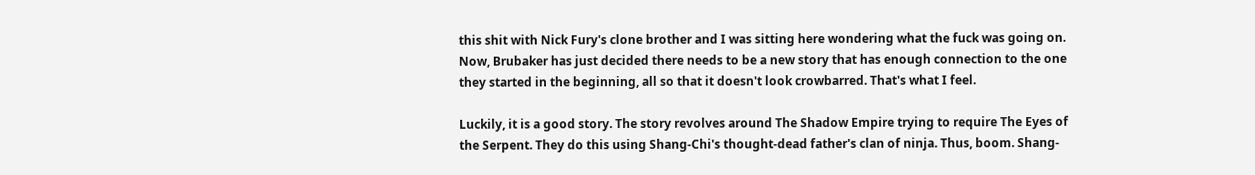this shit with Nick Fury's clone brother and I was sitting here wondering what the fuck was going on. Now, Brubaker has just decided there needs to be a new story that has enough connection to the one they started in the beginning, all so that it doesn't look crowbarred. That's what I feel.

Luckily, it is a good story. The story revolves around The Shadow Empire trying to require The Eyes of the Serpent. They do this using Shang-Chi's thought-dead father's clan of ninja. Thus, boom. Shang-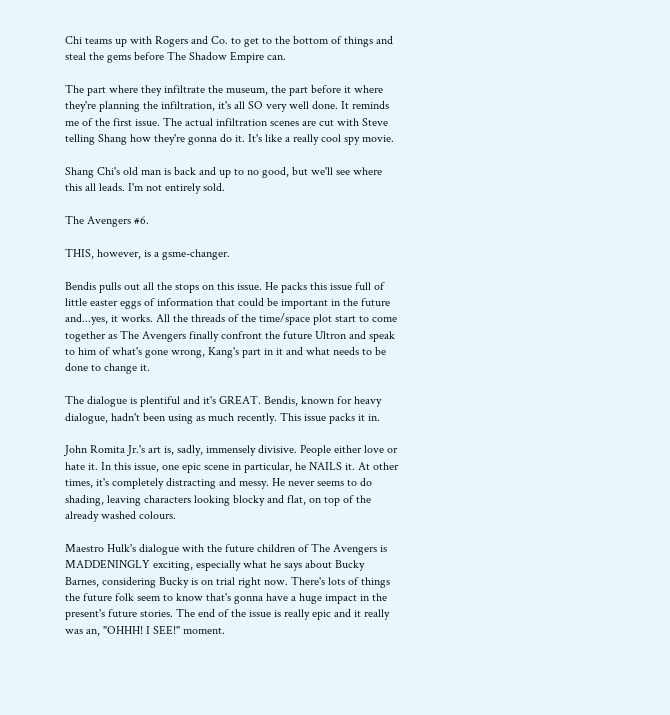Chi teams up with Rogers and Co. to get to the bottom of things and steal the gems before The Shadow Empire can.

The part where they infiltrate the museum, the part before it where they're planning the infiltration, it's all SO very well done. It reminds me of the first issue. The actual infiltration scenes are cut with Steve telling Shang how they're gonna do it. It's like a really cool spy movie.

Shang Chi's old man is back and up to no good, but we'll see where this all leads. I'm not entirely sold.

The Avengers #6.

THIS, however, is a gsme-changer.

Bendis pulls out all the stops on this issue. He packs this issue full of little easter eggs of information that could be important in the future and...yes, it works. All the threads of the time/space plot start to come together as The Avengers finally confront the future Ultron and speak to him of what's gone wrong, Kang's part in it and what needs to be done to change it.

The dialogue is plentiful and it's GREAT. Bendis, known for heavy dialogue, hadn't been using as much recently. This issue packs it in.

John Romita Jr.'s art is, sadly, immensely divisive. People either love or hate it. In this issue, one epic scene in particular, he NAILS it. At other times, it's completely distracting and messy. He never seems to do shading, leaving characters looking blocky and flat, on top of the already washed colours.

Maestro Hulk's dialogue with the future children of The Avengers is MADDENINGLY exciting, especially what he says about Bucky Barnes, considering Bucky is on trial right now. There's lots of things the future folk seem to know that's gonna have a huge impact in the present's future stories. The end of the issue is really epic and it really was an, "OHHH! I SEE!" moment.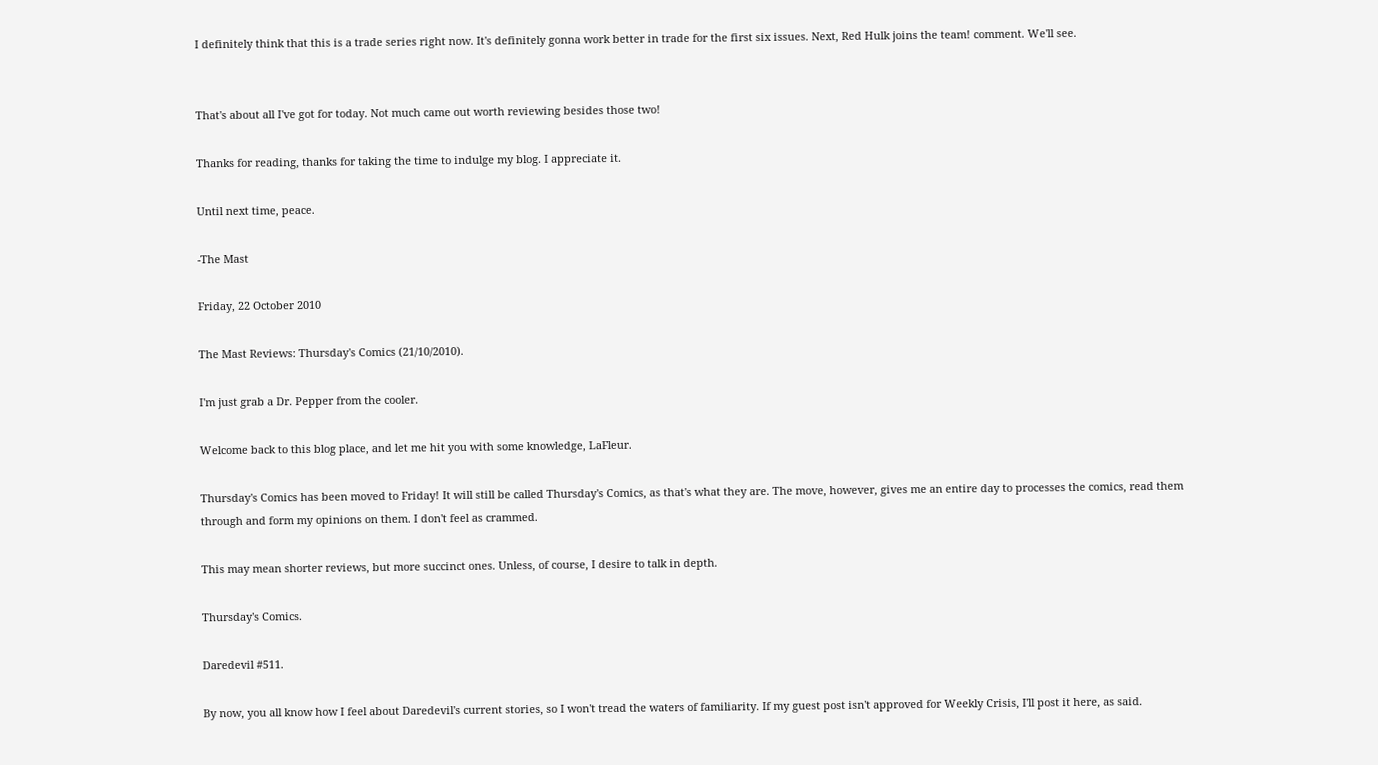I definitely think that this is a trade series right now. It's definitely gonna work better in trade for the first six issues. Next, Red Hulk joins the team! comment. We'll see.


That's about all I've got for today. Not much came out worth reviewing besides those two!

Thanks for reading, thanks for taking the time to indulge my blog. I appreciate it.

Until next time, peace.

-The Mast

Friday, 22 October 2010

The Mast Reviews: Thursday's Comics (21/10/2010).

I'm just grab a Dr. Pepper from the cooler.

Welcome back to this blog place, and let me hit you with some knowledge, LaFleur.

Thursday's Comics has been moved to Friday! It will still be called Thursday's Comics, as that's what they are. The move, however, gives me an entire day to processes the comics, read them through and form my opinions on them. I don't feel as crammed.

This may mean shorter reviews, but more succinct ones. Unless, of course, I desire to talk in depth.

Thursday's Comics.

Daredevil #511.

By now, you all know how I feel about Daredevil's current stories, so I won't tread the waters of familiarity. If my guest post isn't approved for Weekly Crisis, I'll post it here, as said.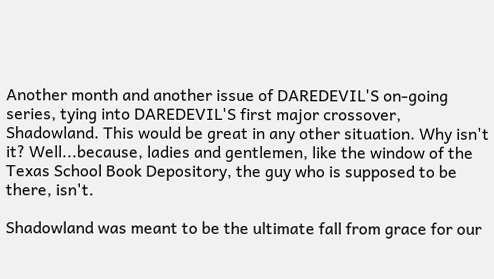Another month and another issue of DAREDEVIL'S on-going series, tying into DAREDEVIL'S first major crossover, Shadowland. This would be great in any other situation. Why isn't it? Well...because, ladies and gentlemen, like the window of the Texas School Book Depository, the guy who is supposed to be there, isn't.

Shadowland was meant to be the ultimate fall from grace for our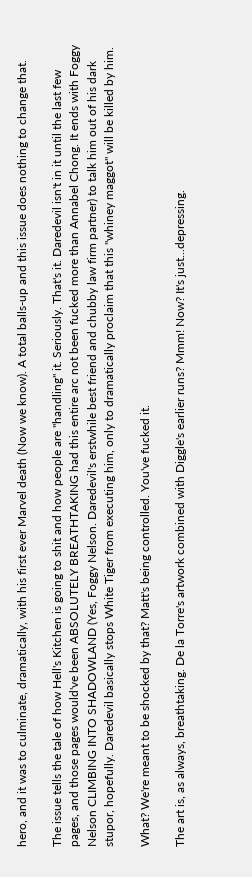hero, and it was to culminate, dramatically, with his first ever Marvel death (Now we know). A total balls-up and this issue does nothing to change that.

The issue tells the tale of how Hell's Kitchen is going to shit and how people are "handling" it. Seriously. That's it. Daredevil isn't in it until the last few pages, and those pages would've been ABSOLUTELY BREATHTAKING had this entire arc not been fucked more than Annabel Chong. It ends with Foggy Nelson CLIMBING INTO SHADOWLAND (Yes, Foggy Nelson. Daredevil's erstwhile best friend and chubby law firm partner) to talk him out of his dark stupor, hopefully. Daredevil basically stops White Tiger from executing him, only to dramatically proclaim that this "whiney maggot" will be killed by him.

What? We're meant to be shocked by that? Matt's being controlled. You've fucked it.

The art is, as always, breathtaking. De la Torre's artwork combined with Diggle's earlier runs? Mmm! Now? It's just...depressing.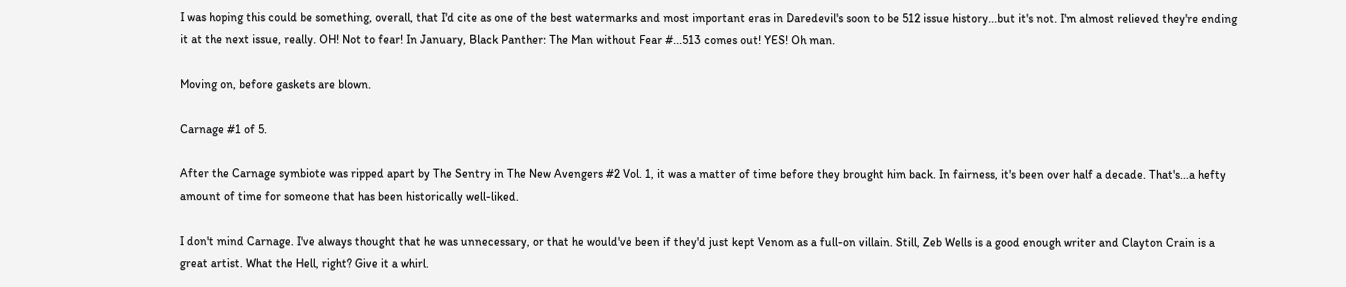I was hoping this could be something, overall, that I'd cite as one of the best watermarks and most important eras in Daredevil's soon to be 512 issue history...but it's not. I'm almost relieved they're ending it at the next issue, really. OH! Not to fear! In January, Black Panther: The Man without Fear #...513 comes out! YES! Oh man.

Moving on, before gaskets are blown.

Carnage #1 of 5.

After the Carnage symbiote was ripped apart by The Sentry in The New Avengers #2 Vol. 1, it was a matter of time before they brought him back. In fairness, it's been over half a decade. That's...a hefty amount of time for someone that has been historically well-liked.

I don't mind Carnage. I've always thought that he was unnecessary, or that he would've been if they'd just kept Venom as a full-on villain. Still, Zeb Wells is a good enough writer and Clayton Crain is a great artist. What the Hell, right? Give it a whirl.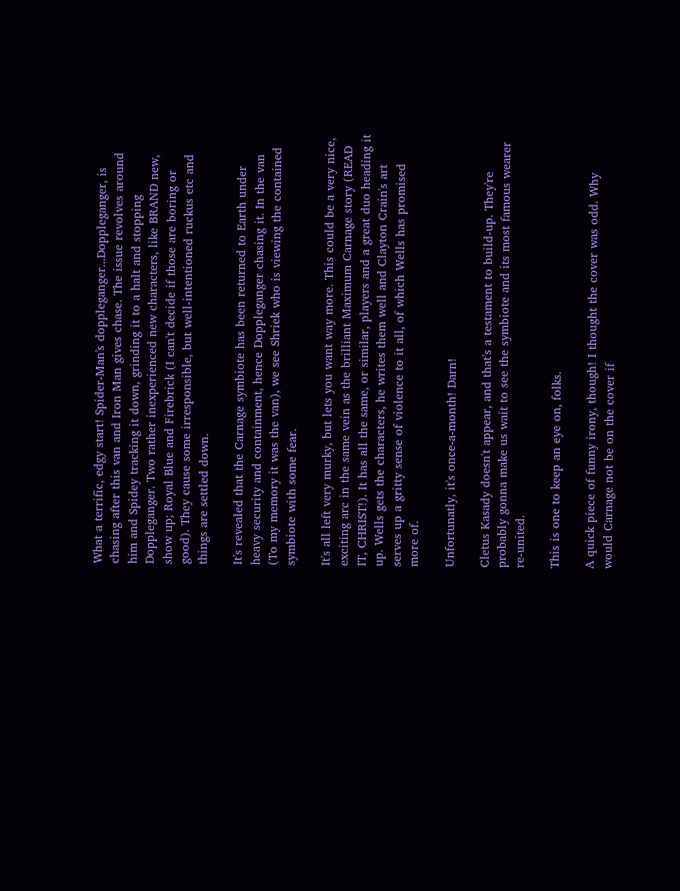What a terrific, edgy start! Spider-Man's doppleganger...Doppleganger, is chasing after this van and Iron Man gives chase. The issue revolves around him and Spidey tracking it down, grinding it to a halt and stopping Doppleganger. Two rather inexperienced new characters, like BRAND new, show up; Royal Blue and Firebrick (I can't decide if those are boring or good). They cause some irresponsible, but well-intentioned ruckus etc and things are settled down.

It's revealed that the Carnage symbiote has been returned to Earth under heavy security and containment, hence Doppleganger chasing it. In the van (To my memory it was the van), we see Shriek who is viewing the contained symbiote with some fear.

It's all left very murky, but lets you want way more. This could be a very nice, exciting arc in the same vein as the brilliant Maximum Carnage story (READ IT, CHRIST!). It has all the same, or similar, players and a great duo heading it up. Wells gets the characters, he writes them well and Clayton Crain's art serves up a gritty sense of violence to it all, of which Wells has promised more of.

Unfortunatly, it's once-a-month! Darn!

Cletus Kasady doesn't appear, and that's a testament to build-up. They're probably gonna make us wait to see the symbiote and its most famous wearer re-united.

This is one to keep an eye on, folks.

A quick piece of funny irony, though! I thought the cover was odd. Why would Carnage not be on the cover if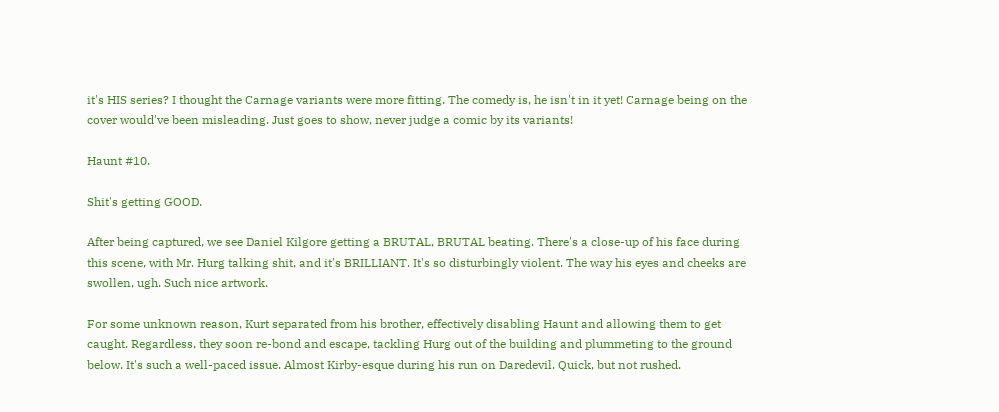it's HIS series? I thought the Carnage variants were more fitting. The comedy is, he isn't in it yet! Carnage being on the cover would've been misleading. Just goes to show, never judge a comic by its variants!

Haunt #10.

Shit's getting GOOD.

After being captured, we see Daniel Kilgore getting a BRUTAL, BRUTAL beating. There's a close-up of his face during this scene, with Mr. Hurg talking shit, and it's BRILLIANT. It's so disturbingly violent. The way his eyes and cheeks are swollen, ugh. Such nice artwork.

For some unknown reason, Kurt separated from his brother, effectively disabling Haunt and allowing them to get caught. Regardless, they soon re-bond and escape, tackling Hurg out of the building and plummeting to the ground below. It's such a well-paced issue. Almost Kirby-esque during his run on Daredevil. Quick, but not rushed.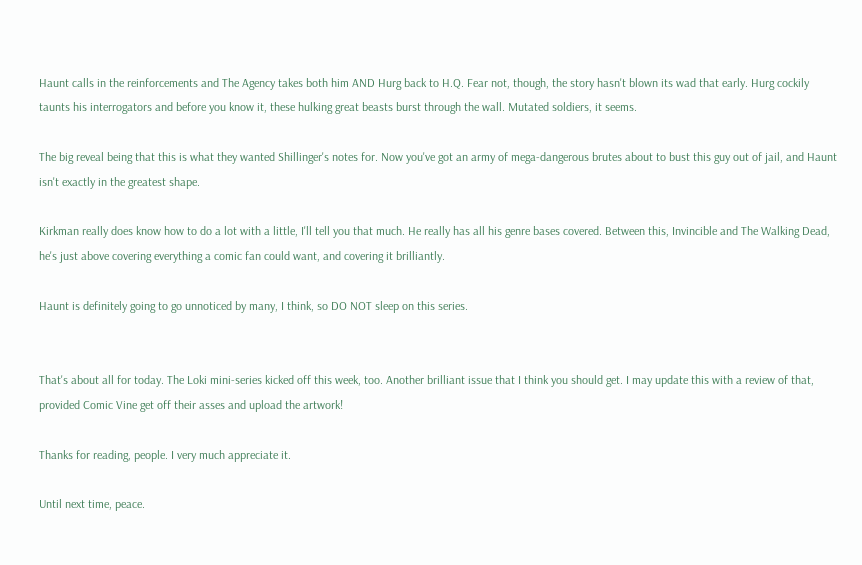Haunt calls in the reinforcements and The Agency takes both him AND Hurg back to H.Q. Fear not, though, the story hasn't blown its wad that early. Hurg cockily taunts his interrogators and before you know it, these hulking great beasts burst through the wall. Mutated soldiers, it seems.

The big reveal being that this is what they wanted Shillinger's notes for. Now you've got an army of mega-dangerous brutes about to bust this guy out of jail, and Haunt isn't exactly in the greatest shape.

Kirkman really does know how to do a lot with a little, I'll tell you that much. He really has all his genre bases covered. Between this, Invincible and The Walking Dead, he's just above covering everything a comic fan could want, and covering it brilliantly.

Haunt is definitely going to go unnoticed by many, I think, so DO NOT sleep on this series.


That's about all for today. The Loki mini-series kicked off this week, too. Another brilliant issue that I think you should get. I may update this with a review of that, provided Comic Vine get off their asses and upload the artwork!

Thanks for reading, people. I very much appreciate it.

Until next time, peace.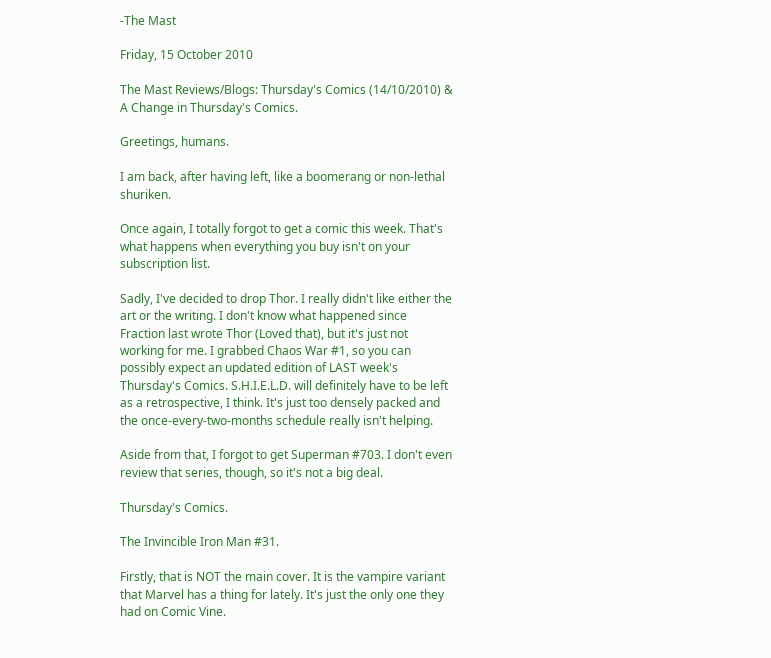-The Mast

Friday, 15 October 2010

The Mast Reviews/Blogs: Thursday's Comics (14/10/2010) & A Change in Thursday's Comics.

Greetings, humans.

I am back, after having left, like a boomerang or non-lethal shuriken.

Once again, I totally forgot to get a comic this week. That's what happens when everything you buy isn't on your subscription list.

Sadly, I've decided to drop Thor. I really didn't like either the art or the writing. I don't know what happened since Fraction last wrote Thor (Loved that), but it's just not working for me. I grabbed Chaos War #1, so you can possibly expect an updated edition of LAST week's Thursday's Comics. S.H.I.E.L.D. will definitely have to be left as a retrospective, I think. It's just too densely packed and the once-every-two-months schedule really isn't helping.

Aside from that, I forgot to get Superman #703. I don't even review that series, though, so it's not a big deal.

Thursday's Comics.

The Invincible Iron Man #31.

Firstly, that is NOT the main cover. It is the vampire variant that Marvel has a thing for lately. It's just the only one they had on Comic Vine.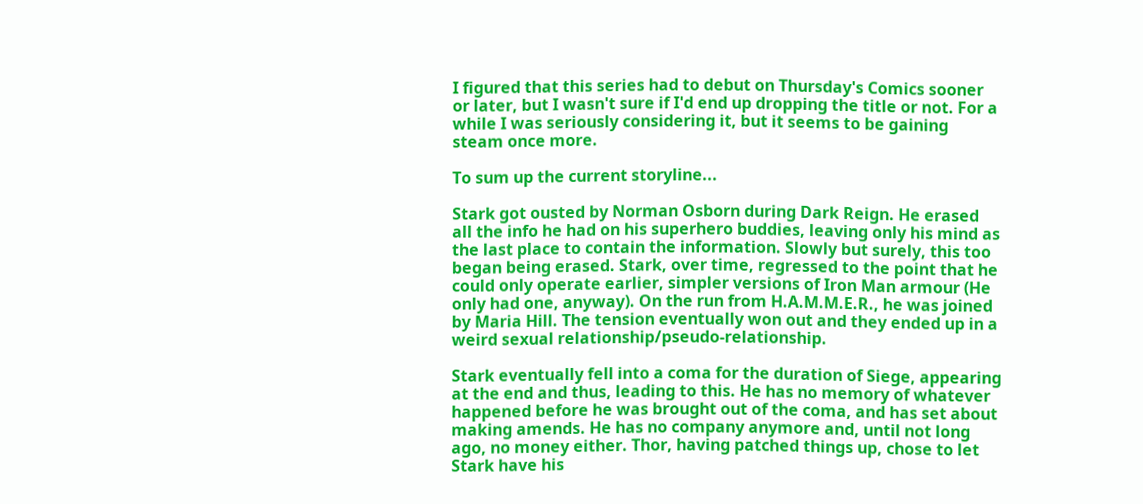I figured that this series had to debut on Thursday's Comics sooner or later, but I wasn't sure if I'd end up dropping the title or not. For a while I was seriously considering it, but it seems to be gaining steam once more.

To sum up the current storyline...

Stark got ousted by Norman Osborn during Dark Reign. He erased all the info he had on his superhero buddies, leaving only his mind as the last place to contain the information. Slowly but surely, this too began being erased. Stark, over time, regressed to the point that he could only operate earlier, simpler versions of Iron Man armour (He only had one, anyway). On the run from H.A.M.M.E.R., he was joined by Maria Hill. The tension eventually won out and they ended up in a weird sexual relationship/pseudo-relationship.

Stark eventually fell into a coma for the duration of Siege, appearing at the end and thus, leading to this. He has no memory of whatever happened before he was brought out of the coma, and has set about making amends. He has no company anymore and, until not long ago, no money either. Thor, having patched things up, chose to let Stark have his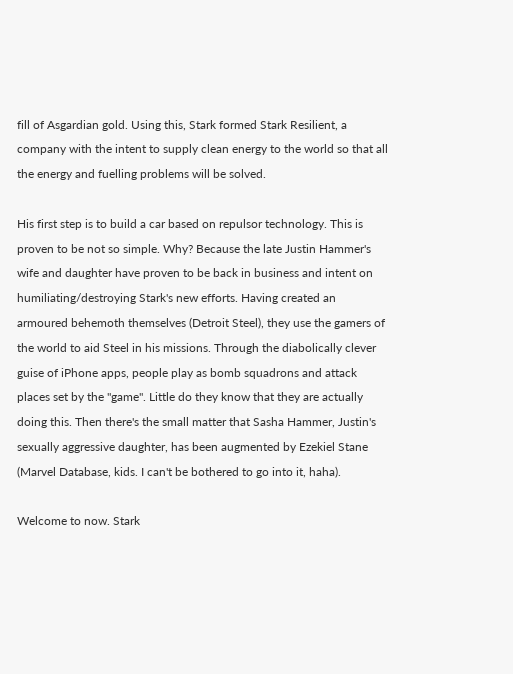fill of Asgardian gold. Using this, Stark formed Stark Resilient, a company with the intent to supply clean energy to the world so that all the energy and fuelling problems will be solved.

His first step is to build a car based on repulsor technology. This is proven to be not so simple. Why? Because the late Justin Hammer's wife and daughter have proven to be back in business and intent on humiliating/destroying Stark's new efforts. Having created an armoured behemoth themselves (Detroit Steel), they use the gamers of the world to aid Steel in his missions. Through the diabolically clever guise of iPhone apps, people play as bomb squadrons and attack places set by the "game". Little do they know that they are actually doing this. Then there's the small matter that Sasha Hammer, Justin's sexually aggressive daughter, has been augmented by Ezekiel Stane (Marvel Database, kids. I can't be bothered to go into it, haha).

Welcome to now. Stark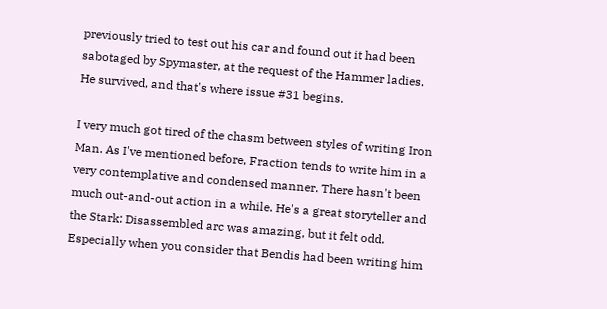previously tried to test out his car and found out it had been sabotaged by Spymaster, at the request of the Hammer ladies. He survived, and that's where issue #31 begins.

I very much got tired of the chasm between styles of writing Iron Man. As I've mentioned before, Fraction tends to write him in a very contemplative and condensed manner. There hasn't been much out-and-out action in a while. He's a great storyteller and the Stark: Disassembled arc was amazing, but it felt odd. Especially when you consider that Bendis had been writing him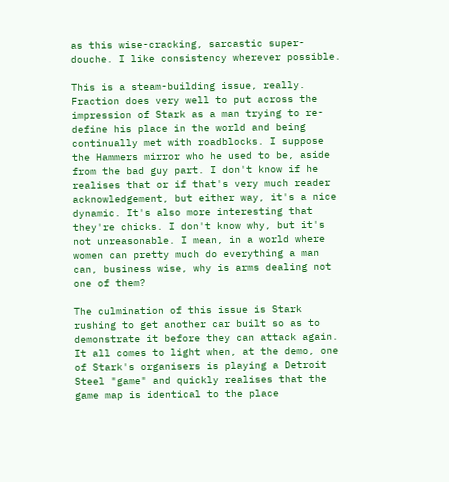as this wise-cracking, sarcastic super-douche. I like consistency wherever possible.

This is a steam-building issue, really. Fraction does very well to put across the impression of Stark as a man trying to re-define his place in the world and being continually met with roadblocks. I suppose the Hammers mirror who he used to be, aside from the bad guy part. I don't know if he realises that or if that's very much reader acknowledgement, but either way, it's a nice dynamic. It's also more interesting that they're chicks. I don't know why, but it's not unreasonable. I mean, in a world where women can pretty much do everything a man can, business wise, why is arms dealing not one of them?

The culmination of this issue is Stark rushing to get another car built so as to demonstrate it before they can attack again. It all comes to light when, at the demo, one of Stark's organisers is playing a Detroit Steel "game" and quickly realises that the game map is identical to the place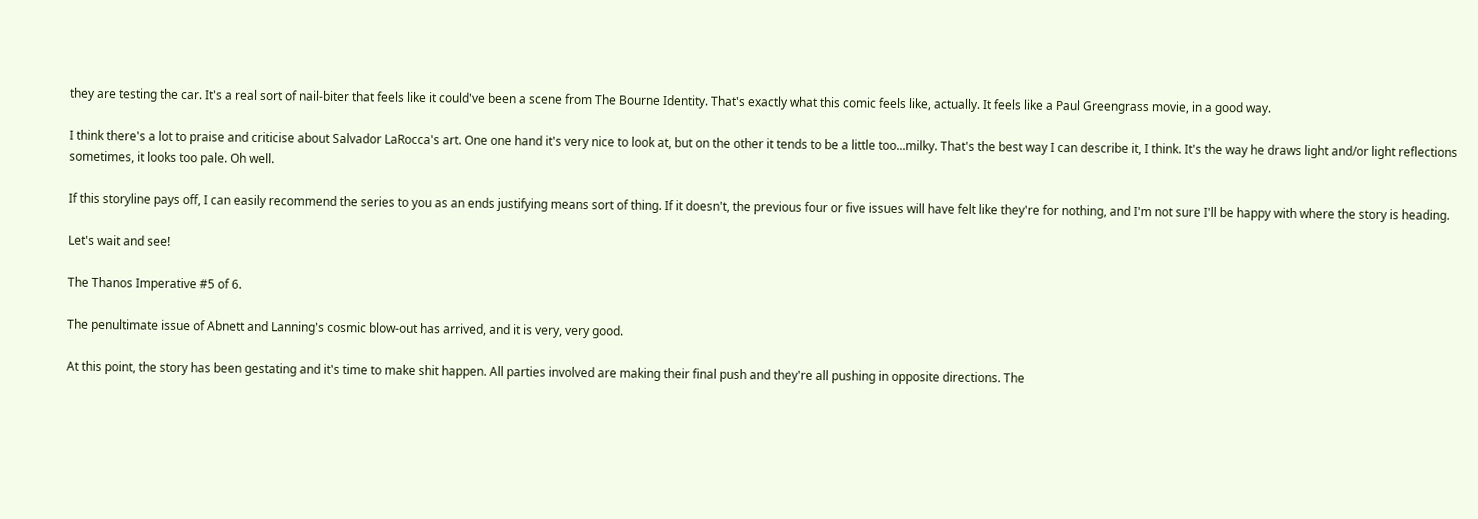they are testing the car. It's a real sort of nail-biter that feels like it could've been a scene from The Bourne Identity. That's exactly what this comic feels like, actually. It feels like a Paul Greengrass movie, in a good way.

I think there's a lot to praise and criticise about Salvador LaRocca's art. One one hand it's very nice to look at, but on the other it tends to be a little too...milky. That's the best way I can describe it, I think. It's the way he draws light and/or light reflections sometimes, it looks too pale. Oh well.

If this storyline pays off, I can easily recommend the series to you as an ends justifying means sort of thing. If it doesn't, the previous four or five issues will have felt like they're for nothing, and I'm not sure I'll be happy with where the story is heading.

Let's wait and see!

The Thanos Imperative #5 of 6.

The penultimate issue of Abnett and Lanning's cosmic blow-out has arrived, and it is very, very good.

At this point, the story has been gestating and it's time to make shit happen. All parties involved are making their final push and they're all pushing in opposite directions. The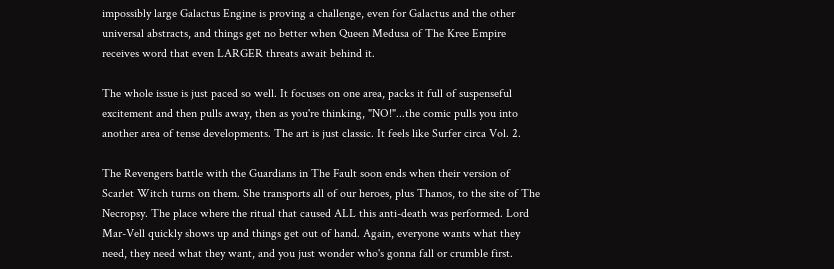impossibly large Galactus Engine is proving a challenge, even for Galactus and the other universal abstracts, and things get no better when Queen Medusa of The Kree Empire receives word that even LARGER threats await behind it.

The whole issue is just paced so well. It focuses on one area, packs it full of suspenseful excitement and then pulls away, then as you're thinking, "NO!"...the comic pulls you into another area of tense developments. The art is just classic. It feels like Surfer circa Vol. 2.

The Revengers battle with the Guardians in The Fault soon ends when their version of Scarlet Witch turns on them. She transports all of our heroes, plus Thanos, to the site of The Necropsy. The place where the ritual that caused ALL this anti-death was performed. Lord Mar-Vell quickly shows up and things get out of hand. Again, everyone wants what they need, they need what they want, and you just wonder who's gonna fall or crumble first.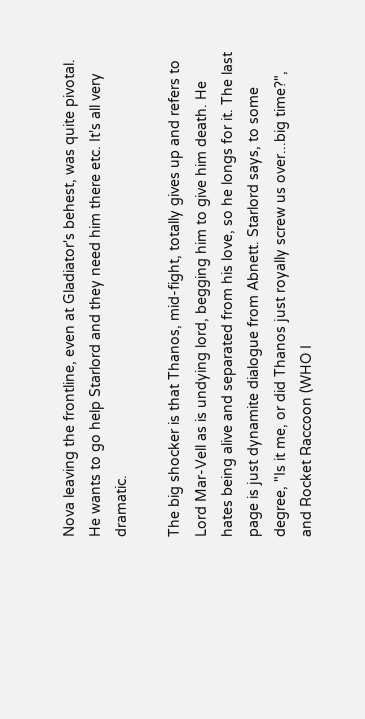Nova leaving the frontline, even at Gladiator's behest, was quite pivotal. He wants to go help Starlord and they need him there etc. It's all very dramatic.

The big shocker is that Thanos, mid-fight, totally gives up and refers to Lord Mar-Vell as is undying lord, begging him to give him death. He hates being alive and separated from his love, so he longs for it. The last page is just dynamite dialogue from Abnett. Starlord says, to some degree, "Is it me, or did Thanos just royally screw us over...big time?", and Rocket Raccoon (WHO I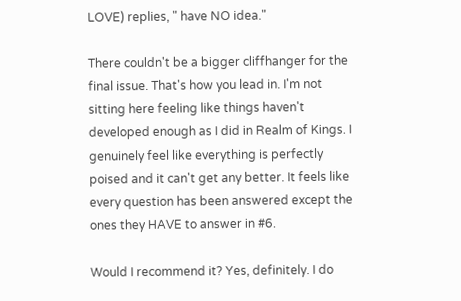LOVE) replies, " have NO idea."

There couldn't be a bigger cliffhanger for the final issue. That's how you lead in. I'm not sitting here feeling like things haven't developed enough as I did in Realm of Kings. I genuinely feel like everything is perfectly poised and it can't get any better. It feels like every question has been answered except the ones they HAVE to answer in #6.

Would I recommend it? Yes, definitely. I do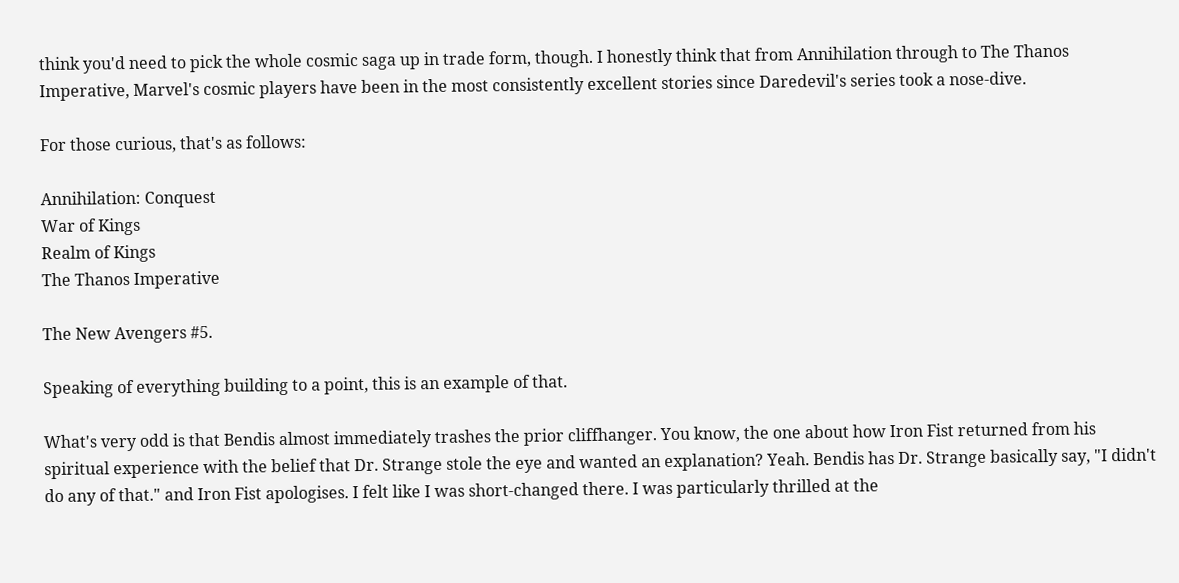think you'd need to pick the whole cosmic saga up in trade form, though. I honestly think that from Annihilation through to The Thanos Imperative, Marvel's cosmic players have been in the most consistently excellent stories since Daredevil's series took a nose-dive.

For those curious, that's as follows:

Annihilation: Conquest
War of Kings
Realm of Kings
The Thanos Imperative

The New Avengers #5.

Speaking of everything building to a point, this is an example of that.

What's very odd is that Bendis almost immediately trashes the prior cliffhanger. You know, the one about how Iron Fist returned from his spiritual experience with the belief that Dr. Strange stole the eye and wanted an explanation? Yeah. Bendis has Dr. Strange basically say, "I didn't do any of that." and Iron Fist apologises. I felt like I was short-changed there. I was particularly thrilled at the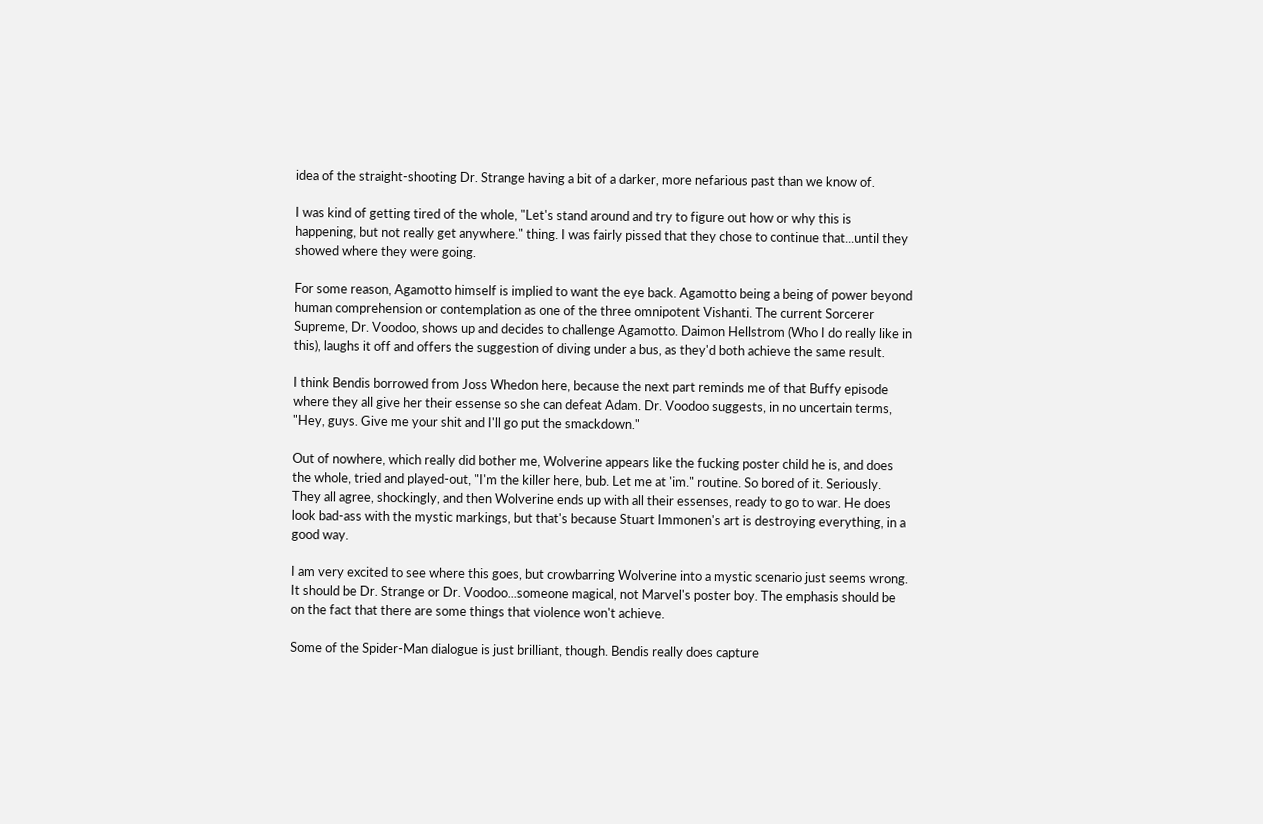idea of the straight-shooting Dr. Strange having a bit of a darker, more nefarious past than we know of.

I was kind of getting tired of the whole, "Let's stand around and try to figure out how or why this is happening, but not really get anywhere." thing. I was fairly pissed that they chose to continue that...until they showed where they were going.

For some reason, Agamotto himself is implied to want the eye back. Agamotto being a being of power beyond human comprehension or contemplation as one of the three omnipotent Vishanti. The current Sorcerer Supreme, Dr. Voodoo, shows up and decides to challenge Agamotto. Daimon Hellstrom (Who I do really like in this), laughs it off and offers the suggestion of diving under a bus, as they'd both achieve the same result.

I think Bendis borrowed from Joss Whedon here, because the next part reminds me of that Buffy episode where they all give her their essense so she can defeat Adam. Dr. Voodoo suggests, in no uncertain terms, "Hey, guys. Give me your shit and I'll go put the smackdown."

Out of nowhere, which really did bother me, Wolverine appears like the fucking poster child he is, and does the whole, tried and played-out, "I'm the killer here, bub. Let me at 'im." routine. So bored of it. Seriously. They all agree, shockingly, and then Wolverine ends up with all their essenses, ready to go to war. He does look bad-ass with the mystic markings, but that's because Stuart Immonen's art is destroying everything, in a good way.

I am very excited to see where this goes, but crowbarring Wolverine into a mystic scenario just seems wrong. It should be Dr. Strange or Dr. Voodoo...someone magical, not Marvel's poster boy. The emphasis should be on the fact that there are some things that violence won't achieve.

Some of the Spider-Man dialogue is just brilliant, though. Bendis really does capture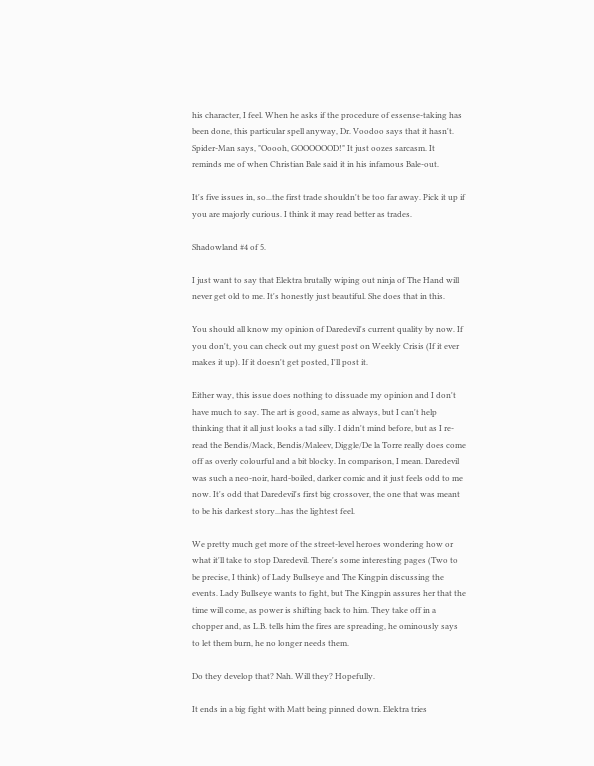his character, I feel. When he asks if the procedure of essense-taking has been done, this particular spell anyway, Dr. Voodoo says that it hasn't. Spider-Man says, "Ooooh, GOOOOOOD!" It just oozes sarcasm. It reminds me of when Christian Bale said it in his infamous Bale-out.

It's five issues in, so...the first trade shouldn't be too far away. Pick it up if you are majorly curious. I think it may read better as trades.

Shadowland #4 of 5.

I just want to say that Elektra brutally wiping out ninja of The Hand will never get old to me. It's honestly just beautiful. She does that in this.

You should all know my opinion of Daredevil's current quality by now. If you don't, you can check out my guest post on Weekly Crisis (If it ever makes it up). If it doesn't get posted, I'll post it.

Either way, this issue does nothing to dissuade my opinion and I don't have much to say. The art is good, same as always, but I can't help thinking that it all just looks a tad silly. I didn't mind before, but as I re-read the Bendis/Mack, Bendis/Maleev, Diggle/De la Torre really does come off as overly colourful and a bit blocky. In comparison, I mean. Daredevil was such a neo-noir, hard-boiled, darker comic and it just feels odd to me now. It's odd that Daredevil's first big crossover, the one that was meant to be his darkest story...has the lightest feel.

We pretty much get more of the street-level heroes wondering how or what it'll take to stop Daredevil. There's some interesting pages (Two to be precise, I think) of Lady Bullseye and The Kingpin discussing the events. Lady Bullseye wants to fight, but The Kingpin assures her that the time will come, as power is shifting back to him. They take off in a chopper and, as L.B. tells him the fires are spreading, he ominously says to let them burn, he no longer needs them.

Do they develop that? Nah. Will they? Hopefully.

It ends in a big fight with Matt being pinned down. Elektra tries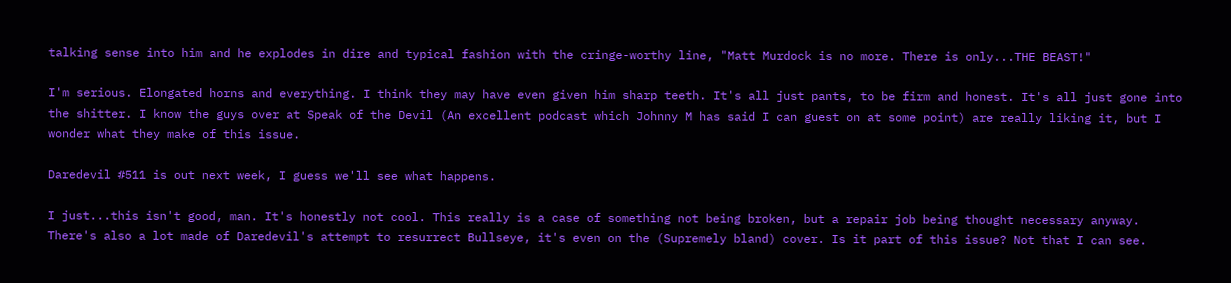talking sense into him and he explodes in dire and typical fashion with the cringe-worthy line, "Matt Murdock is no more. There is only...THE BEAST!"

I'm serious. Elongated horns and everything. I think they may have even given him sharp teeth. It's all just pants, to be firm and honest. It's all just gone into the shitter. I know the guys over at Speak of the Devil (An excellent podcast which Johnny M has said I can guest on at some point) are really liking it, but I wonder what they make of this issue.

Daredevil #511 is out next week, I guess we'll see what happens.

I just...this isn't good, man. It's honestly not cool. This really is a case of something not being broken, but a repair job being thought necessary anyway. There's also a lot made of Daredevil's attempt to resurrect Bullseye, it's even on the (Supremely bland) cover. Is it part of this issue? Not that I can see.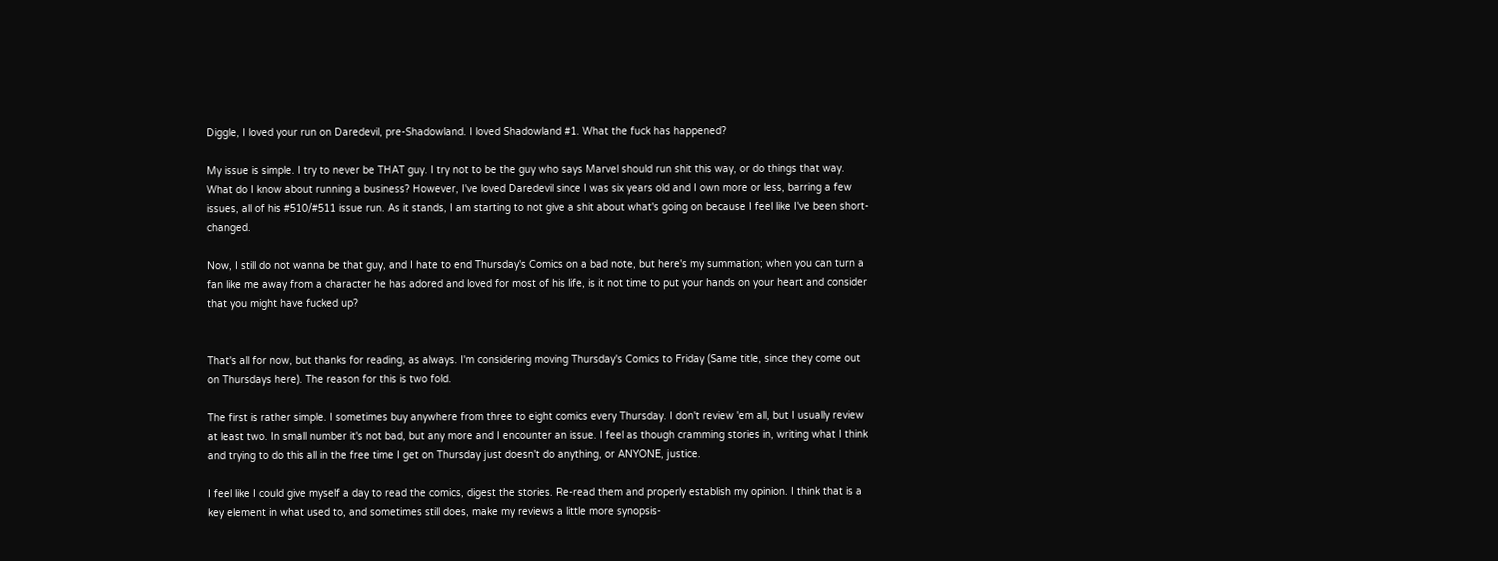Diggle, I loved your run on Daredevil, pre-Shadowland. I loved Shadowland #1. What the fuck has happened?

My issue is simple. I try to never be THAT guy. I try not to be the guy who says Marvel should run shit this way, or do things that way. What do I know about running a business? However, I've loved Daredevil since I was six years old and I own more or less, barring a few issues, all of his #510/#511 issue run. As it stands, I am starting to not give a shit about what's going on because I feel like I've been short-changed.

Now, I still do not wanna be that guy, and I hate to end Thursday's Comics on a bad note, but here's my summation; when you can turn a fan like me away from a character he has adored and loved for most of his life, is it not time to put your hands on your heart and consider that you might have fucked up?


That's all for now, but thanks for reading, as always. I'm considering moving Thursday's Comics to Friday (Same title, since they come out on Thursdays here). The reason for this is two fold.

The first is rather simple. I sometimes buy anywhere from three to eight comics every Thursday. I don't review 'em all, but I usually review at least two. In small number it's not bad, but any more and I encounter an issue. I feel as though cramming stories in, writing what I think and trying to do this all in the free time I get on Thursday just doesn't do anything, or ANYONE, justice.

I feel like I could give myself a day to read the comics, digest the stories. Re-read them and properly establish my opinion. I think that is a key element in what used to, and sometimes still does, make my reviews a little more synopsis-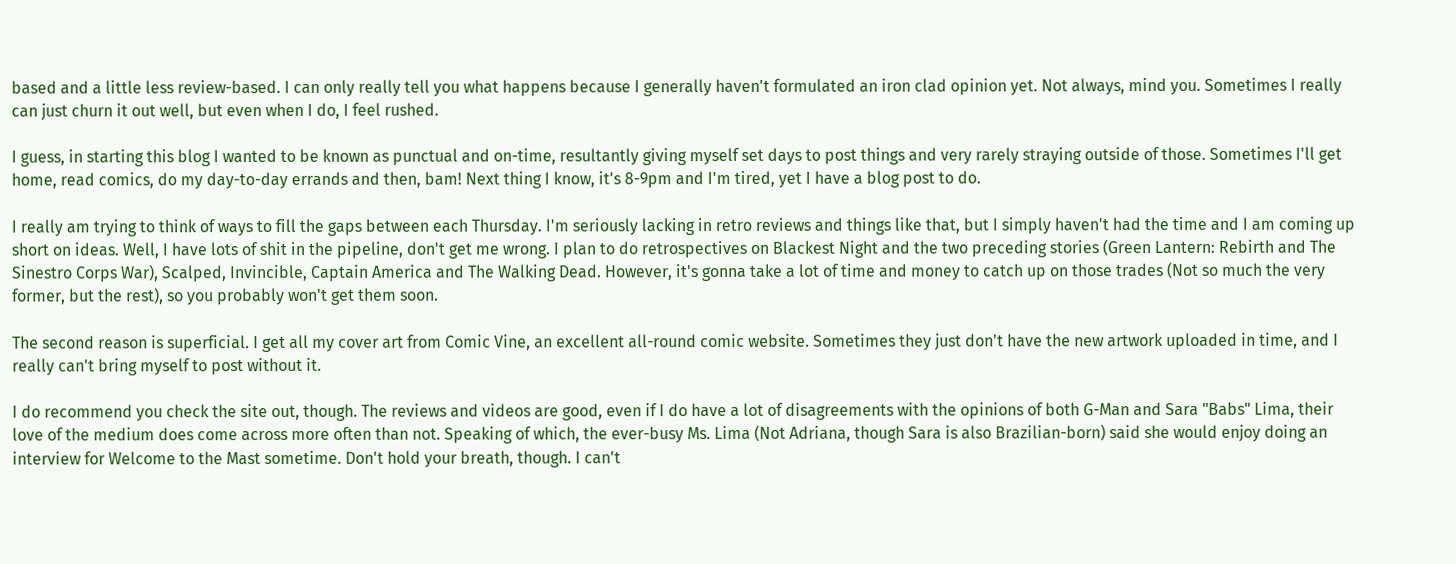based and a little less review-based. I can only really tell you what happens because I generally haven't formulated an iron clad opinion yet. Not always, mind you. Sometimes I really can just churn it out well, but even when I do, I feel rushed.

I guess, in starting this blog I wanted to be known as punctual and on-time, resultantly giving myself set days to post things and very rarely straying outside of those. Sometimes I'll get home, read comics, do my day-to-day errands and then, bam! Next thing I know, it's 8-9pm and I'm tired, yet I have a blog post to do.

I really am trying to think of ways to fill the gaps between each Thursday. I'm seriously lacking in retro reviews and things like that, but I simply haven't had the time and I am coming up short on ideas. Well, I have lots of shit in the pipeline, don't get me wrong. I plan to do retrospectives on Blackest Night and the two preceding stories (Green Lantern: Rebirth and The Sinestro Corps War), Scalped, Invincible, Captain America and The Walking Dead. However, it's gonna take a lot of time and money to catch up on those trades (Not so much the very former, but the rest), so you probably won't get them soon.

The second reason is superficial. I get all my cover art from Comic Vine, an excellent all-round comic website. Sometimes they just don't have the new artwork uploaded in time, and I really can't bring myself to post without it.

I do recommend you check the site out, though. The reviews and videos are good, even if I do have a lot of disagreements with the opinions of both G-Man and Sara "Babs" Lima, their love of the medium does come across more often than not. Speaking of which, the ever-busy Ms. Lima (Not Adriana, though Sara is also Brazilian-born) said she would enjoy doing an interview for Welcome to the Mast sometime. Don't hold your breath, though. I can't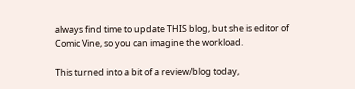always find time to update THIS blog, but she is editor of Comic Vine, so you can imagine the workload.

This turned into a bit of a review/blog today,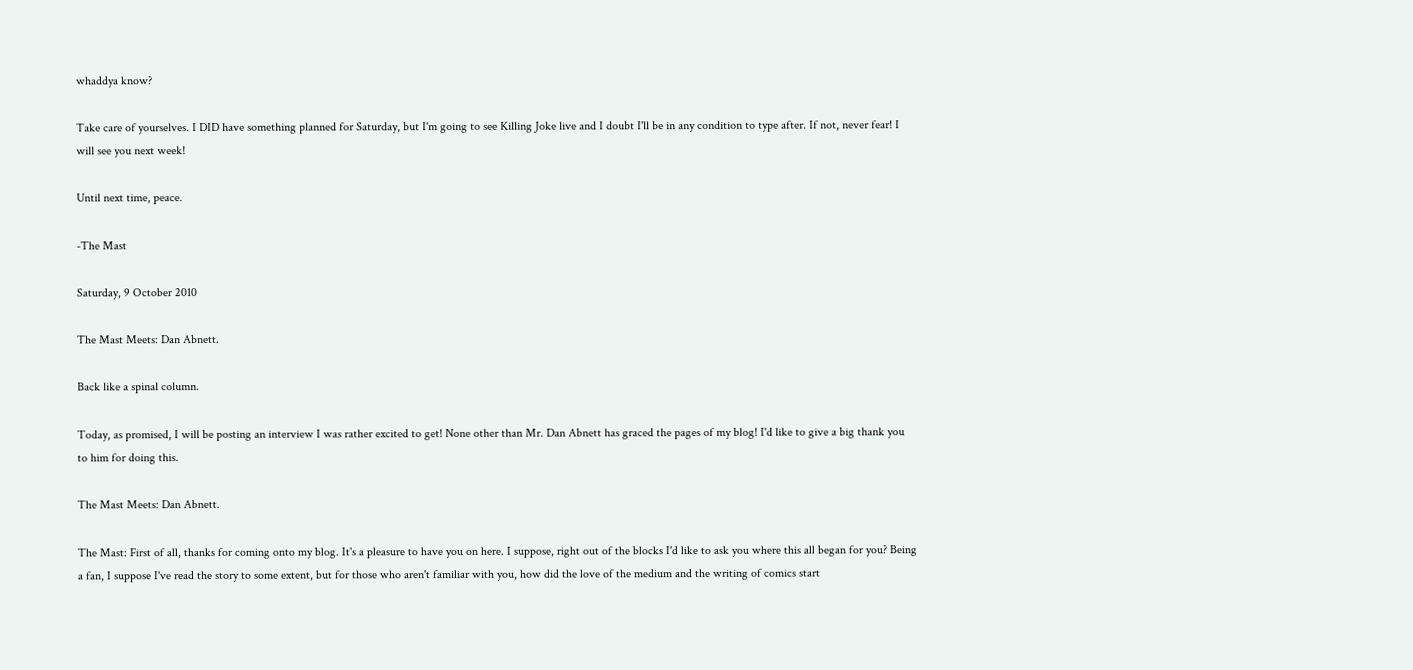whaddya know?

Take care of yourselves. I DID have something planned for Saturday, but I'm going to see Killing Joke live and I doubt I'll be in any condition to type after. If not, never fear! I will see you next week!

Until next time, peace.

-The Mast

Saturday, 9 October 2010

The Mast Meets: Dan Abnett.

Back like a spinal column.

Today, as promised, I will be posting an interview I was rather excited to get! None other than Mr. Dan Abnett has graced the pages of my blog! I'd like to give a big thank you to him for doing this.

The Mast Meets: Dan Abnett.

The Mast: First of all, thanks for coming onto my blog. It's a pleasure to have you on here. I suppose, right out of the blocks I'd like to ask you where this all began for you? Being a fan, I suppose I've read the story to some extent, but for those who aren't familiar with you, how did the love of the medium and the writing of comics start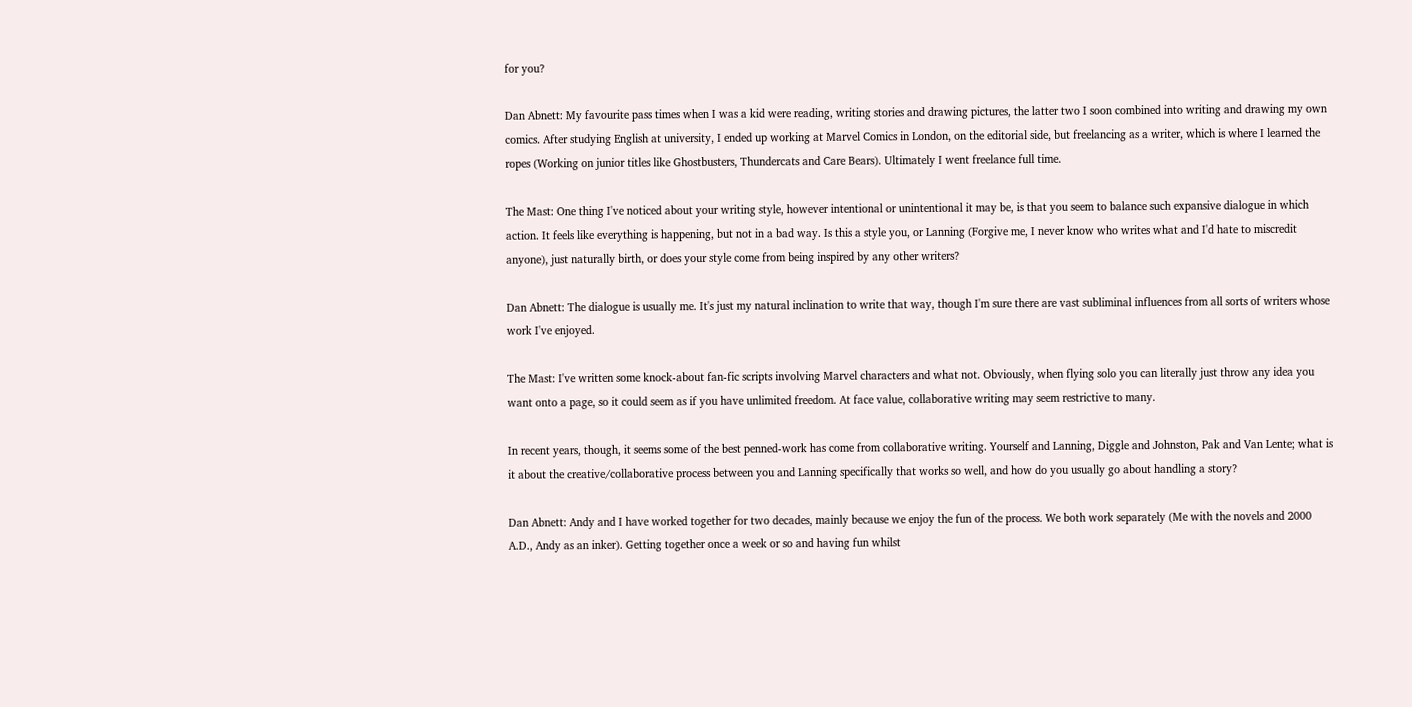for you?

Dan Abnett: My favourite pass times when I was a kid were reading, writing stories and drawing pictures, the latter two I soon combined into writing and drawing my own comics. After studying English at university, I ended up working at Marvel Comics in London, on the editorial side, but freelancing as a writer, which is where I learned the ropes (Working on junior titles like Ghostbusters, Thundercats and Care Bears). Ultimately I went freelance full time.

The Mast: One thing I've noticed about your writing style, however intentional or unintentional it may be, is that you seem to balance such expansive dialogue in which action. It feels like everything is happening, but not in a bad way. Is this a style you, or Lanning (Forgive me, I never know who writes what and I'd hate to miscredit anyone), just naturally birth, or does your style come from being inspired by any other writers?

Dan Abnett: The dialogue is usually me. It's just my natural inclination to write that way, though I'm sure there are vast subliminal influences from all sorts of writers whose work I've enjoyed.

The Mast: I've written some knock-about fan-fic scripts involving Marvel characters and what not. Obviously, when flying solo you can literally just throw any idea you want onto a page, so it could seem as if you have unlimited freedom. At face value, collaborative writing may seem restrictive to many.

In recent years, though, it seems some of the best penned-work has come from collaborative writing. Yourself and Lanning, Diggle and Johnston, Pak and Van Lente; what is it about the creative/collaborative process between you and Lanning specifically that works so well, and how do you usually go about handling a story?

Dan Abnett: Andy and I have worked together for two decades, mainly because we enjoy the fun of the process. We both work separately (Me with the novels and 2000 A.D., Andy as an inker). Getting together once a week or so and having fun whilst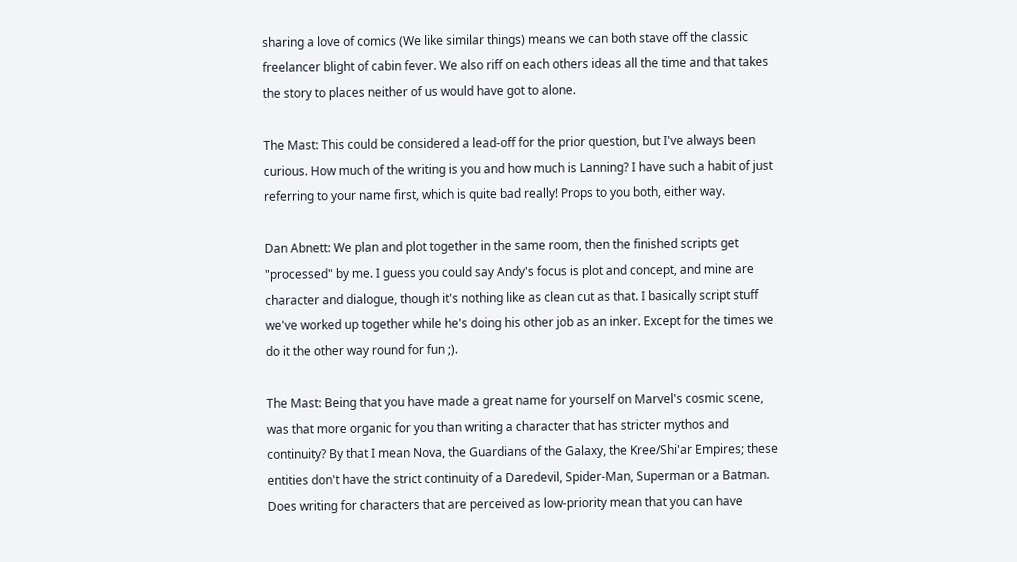sharing a love of comics (We like similar things) means we can both stave off the classic freelancer blight of cabin fever. We also riff on each others ideas all the time and that takes the story to places neither of us would have got to alone.

The Mast: This could be considered a lead-off for the prior question, but I've always been curious. How much of the writing is you and how much is Lanning? I have such a habit of just referring to your name first, which is quite bad really! Props to you both, either way.

Dan Abnett: We plan and plot together in the same room, then the finished scripts get "processed" by me. I guess you could say Andy's focus is plot and concept, and mine are character and dialogue, though it's nothing like as clean cut as that. I basically script stuff we've worked up together while he's doing his other job as an inker. Except for the times we do it the other way round for fun ;).

The Mast: Being that you have made a great name for yourself on Marvel's cosmic scene, was that more organic for you than writing a character that has stricter mythos and continuity? By that I mean Nova, the Guardians of the Galaxy, the Kree/Shi'ar Empires; these entities don't have the strict continuity of a Daredevil, Spider-Man, Superman or a Batman. Does writing for characters that are perceived as low-priority mean that you can have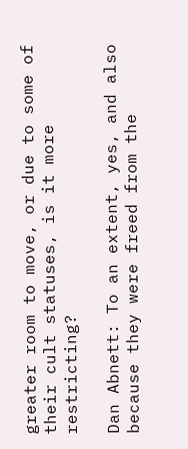greater room to move, or due to some of their cult statuses, is it more restricting?

Dan Abnett: To an extent, yes, and also because they were freed from the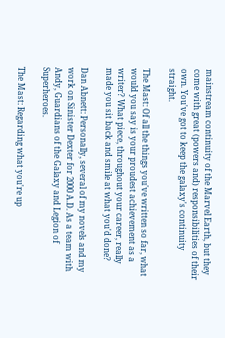mainstream continuity of the Marvel Earth, but they come with great (powers and) responsibilities of their own. You've got to keep the galaxy's continuity straight.

The Mast: Of all the things you've written so far, what would you say is your proudest achievement as a writer? What piece, throughout your career, really made you sit back and smile at what you'd done?

Dan Abnett: Personally, several of my novels and my work on Sinister Dexter for 2000 A.D. As a team with Andy, Guardians of the Galaxy and Legion of Superheroes.

The Mast: Regarding what you're up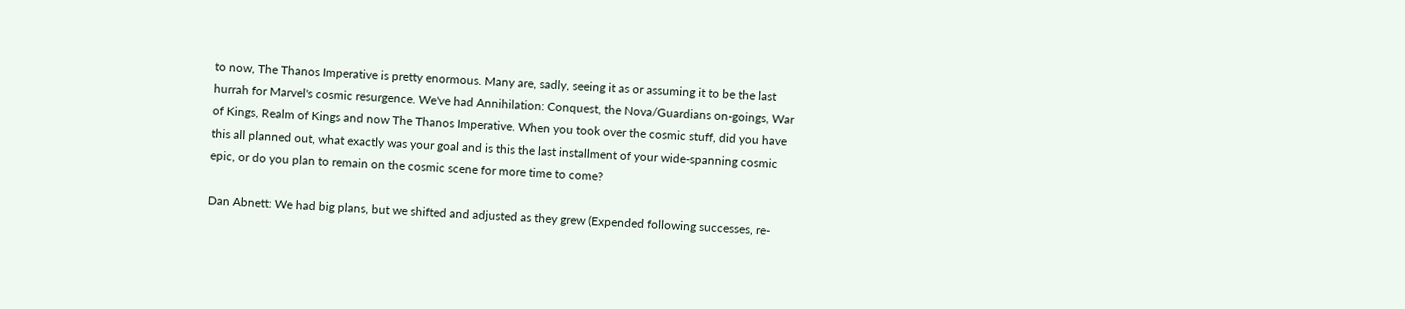to now, The Thanos Imperative is pretty enormous. Many are, sadly, seeing it as or assuming it to be the last hurrah for Marvel's cosmic resurgence. We've had Annihilation: Conquest, the Nova/Guardians on-goings, War of Kings, Realm of Kings and now The Thanos Imperative. When you took over the cosmic stuff, did you have this all planned out, what exactly was your goal and is this the last installment of your wide-spanning cosmic epic, or do you plan to remain on the cosmic scene for more time to come?

Dan Abnett: We had big plans, but we shifted and adjusted as they grew (Expended following successes, re-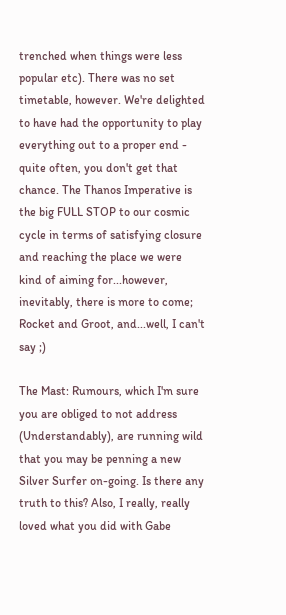trenched when things were less popular etc). There was no set timetable, however. We're delighted to have had the opportunity to play everything out to a proper end - quite often, you don't get that chance. The Thanos Imperative is the big FULL STOP to our cosmic cycle in terms of satisfying closure and reaching the place we were kind of aiming for...however, inevitably, there is more to come; Rocket and Groot, and...well, I can't say ;)

The Mast: Rumours, which I'm sure you are obliged to not address (Understandably), are running wild that you may be penning a new Silver Surfer on-going. Is there any truth to this? Also, I really, really loved what you did with Gabe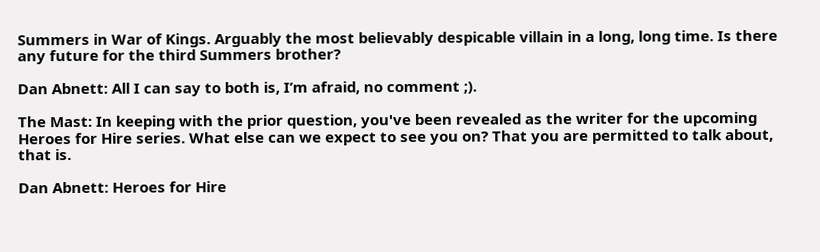Summers in War of Kings. Arguably the most believably despicable villain in a long, long time. Is there any future for the third Summers brother?

Dan Abnett: All I can say to both is, I’m afraid, no comment ;).

The Mast: In keeping with the prior question, you've been revealed as the writer for the upcoming Heroes for Hire series. What else can we expect to see you on? That you are permitted to talk about, that is.

Dan Abnett: Heroes for Hire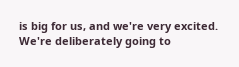is big for us, and we're very excited. We're deliberately going to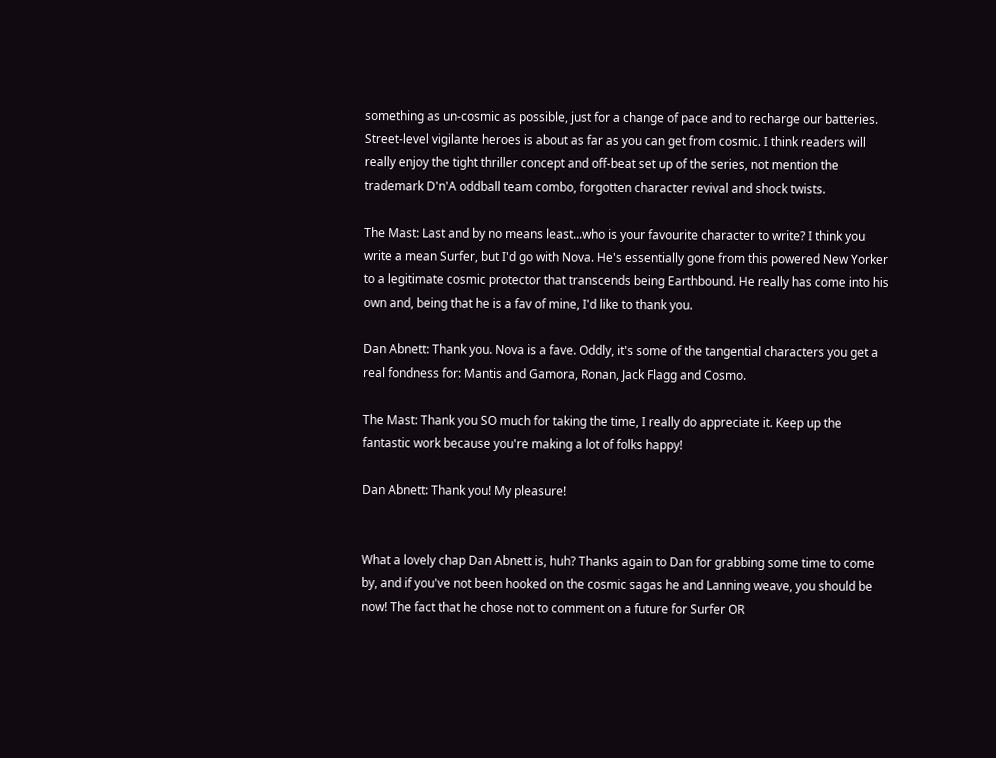something as un-cosmic as possible, just for a change of pace and to recharge our batteries. Street-level vigilante heroes is about as far as you can get from cosmic. I think readers will really enjoy the tight thriller concept and off-beat set up of the series, not mention the trademark D'n'A oddball team combo, forgotten character revival and shock twists.

The Mast: Last and by no means least...who is your favourite character to write? I think you write a mean Surfer, but I'd go with Nova. He's essentially gone from this powered New Yorker to a legitimate cosmic protector that transcends being Earthbound. He really has come into his own and, being that he is a fav of mine, I'd like to thank you.

Dan Abnett: Thank you. Nova is a fave. Oddly, it's some of the tangential characters you get a real fondness for: Mantis and Gamora, Ronan, Jack Flagg and Cosmo.

The Mast: Thank you SO much for taking the time, I really do appreciate it. Keep up the fantastic work because you're making a lot of folks happy!

Dan Abnett: Thank you! My pleasure!


What a lovely chap Dan Abnett is, huh? Thanks again to Dan for grabbing some time to come by, and if you've not been hooked on the cosmic sagas he and Lanning weave, you should be now! The fact that he chose not to comment on a future for Surfer OR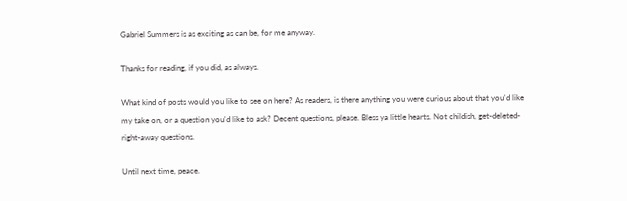Gabriel Summers is as exciting as can be, for me anyway.

Thanks for reading, if you did, as always.

What kind of posts would you like to see on here? As readers, is there anything you were curious about that you'd like my take on, or a question you'd like to ask? Decent questions, please. Bless ya little hearts. Not childish, get-deleted-right-away questions.

Until next time, peace.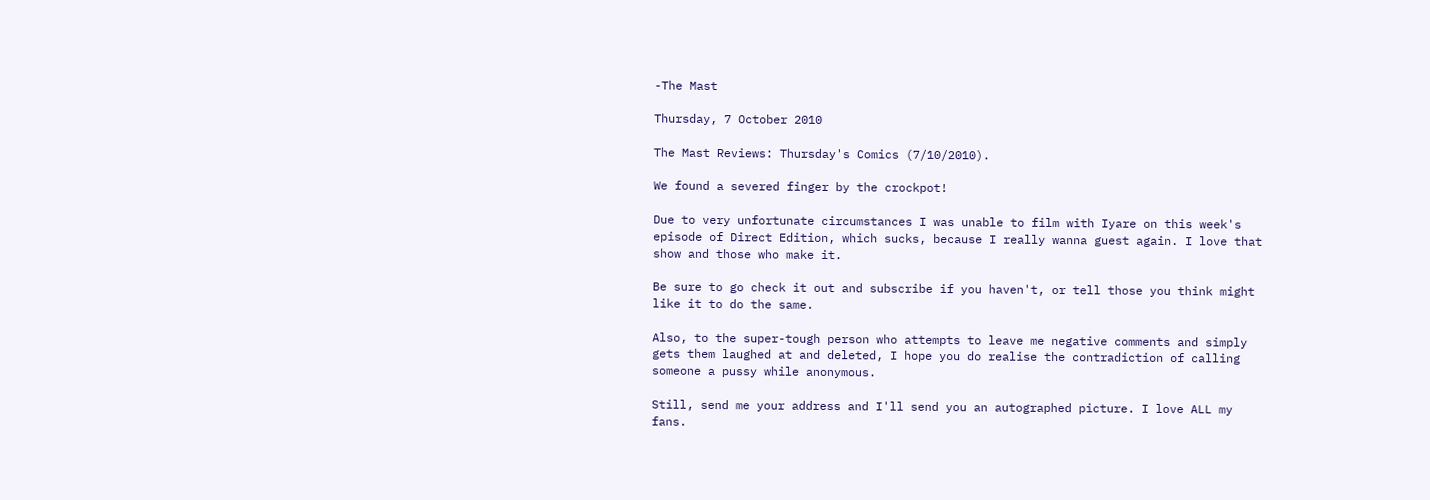-The Mast

Thursday, 7 October 2010

The Mast Reviews: Thursday's Comics (7/10/2010).

We found a severed finger by the crockpot!

Due to very unfortunate circumstances I was unable to film with Iyare on this week's episode of Direct Edition, which sucks, because I really wanna guest again. I love that show and those who make it.

Be sure to go check it out and subscribe if you haven't, or tell those you think might like it to do the same.

Also, to the super-tough person who attempts to leave me negative comments and simply gets them laughed at and deleted, I hope you do realise the contradiction of calling someone a pussy while anonymous.

Still, send me your address and I'll send you an autographed picture. I love ALL my fans.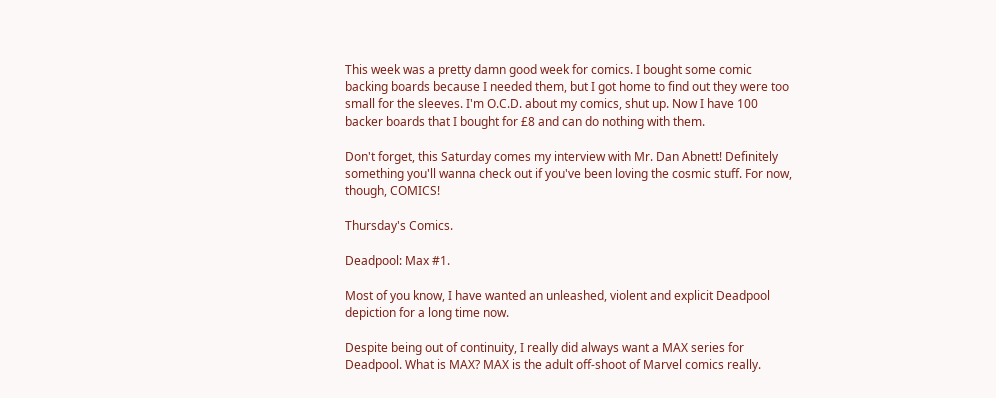This week was a pretty damn good week for comics. I bought some comic backing boards because I needed them, but I got home to find out they were too small for the sleeves. I'm O.C.D. about my comics, shut up. Now I have 100 backer boards that I bought for £8 and can do nothing with them.

Don't forget, this Saturday comes my interview with Mr. Dan Abnett! Definitely something you'll wanna check out if you've been loving the cosmic stuff. For now, though, COMICS!

Thursday's Comics.

Deadpool: Max #1.

Most of you know, I have wanted an unleashed, violent and explicit Deadpool depiction for a long time now.

Despite being out of continuity, I really did always want a MAX series for Deadpool. What is MAX? MAX is the adult off-shoot of Marvel comics really.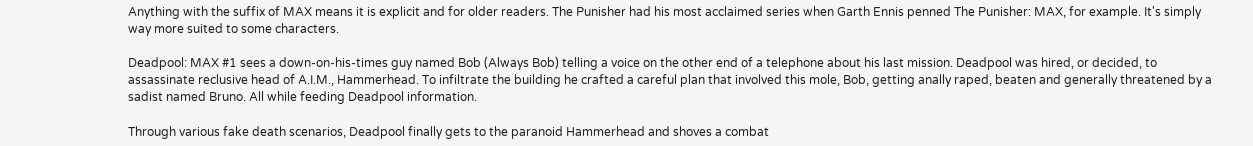Anything with the suffix of MAX means it is explicit and for older readers. The Punisher had his most acclaimed series when Garth Ennis penned The Punisher: MAX, for example. It's simply way more suited to some characters.

Deadpool: MAX #1 sees a down-on-his-times guy named Bob (Always Bob) telling a voice on the other end of a telephone about his last mission. Deadpool was hired, or decided, to assassinate reclusive head of A.I.M., Hammerhead. To infiltrate the building he crafted a careful plan that involved this mole, Bob, getting anally raped, beaten and generally threatened by a sadist named Bruno. All while feeding Deadpool information.

Through various fake death scenarios, Deadpool finally gets to the paranoid Hammerhead and shoves a combat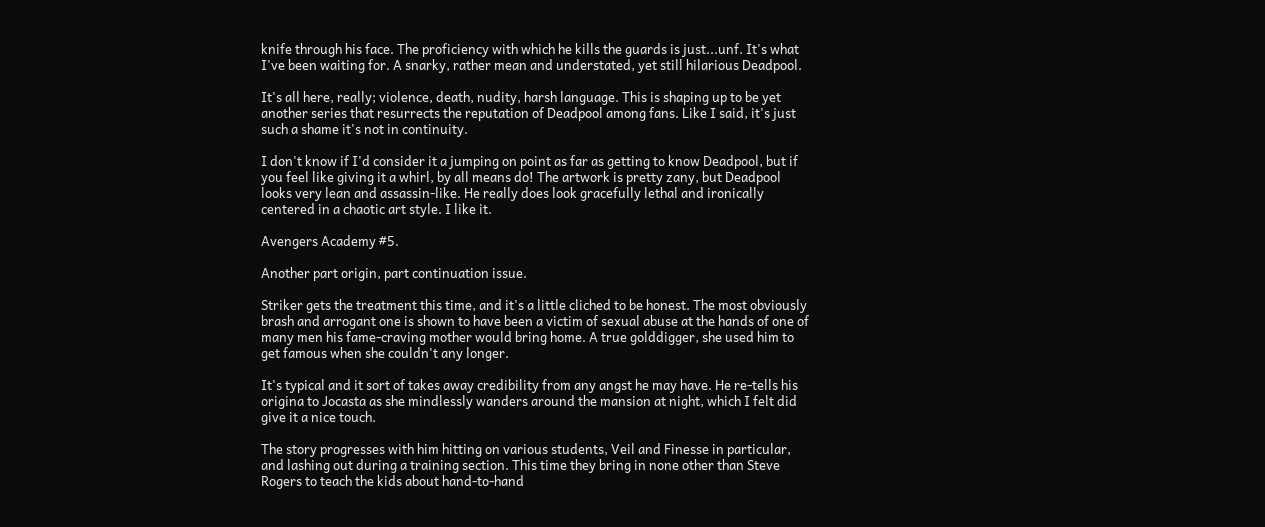knife through his face. The proficiency with which he kills the guards is just...unf. It's what I've been waiting for. A snarky, rather mean and understated, yet still hilarious Deadpool.

It's all here, really; violence, death, nudity, harsh language. This is shaping up to be yet another series that resurrects the reputation of Deadpool among fans. Like I said, it's just such a shame it's not in continuity.

I don't know if I'd consider it a jumping on point as far as getting to know Deadpool, but if you feel like giving it a whirl, by all means do! The artwork is pretty zany, but Deadpool looks very lean and assassin-like. He really does look gracefully lethal and ironically centered in a chaotic art style. I like it.

Avengers Academy #5.

Another part origin, part continuation issue.

Striker gets the treatment this time, and it's a little cliched to be honest. The most obviously brash and arrogant one is shown to have been a victim of sexual abuse at the hands of one of many men his fame-craving mother would bring home. A true golddigger, she used him to get famous when she couldn't any longer.

It's typical and it sort of takes away credibility from any angst he may have. He re-tells his origina to Jocasta as she mindlessly wanders around the mansion at night, which I felt did give it a nice touch.

The story progresses with him hitting on various students, Veil and Finesse in particular, and lashing out during a training section. This time they bring in none other than Steve Rogers to teach the kids about hand-to-hand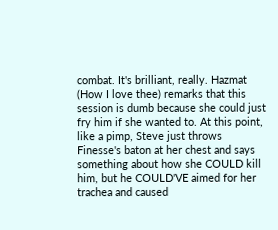combat. It's brilliant, really. Hazmat (How I love thee) remarks that this session is dumb because she could just fry him if she wanted to. At this point, like a pimp, Steve just throws Finesse's baton at her chest and says something about how she COULD kill him, but he COULD'VE aimed for her trachea and caused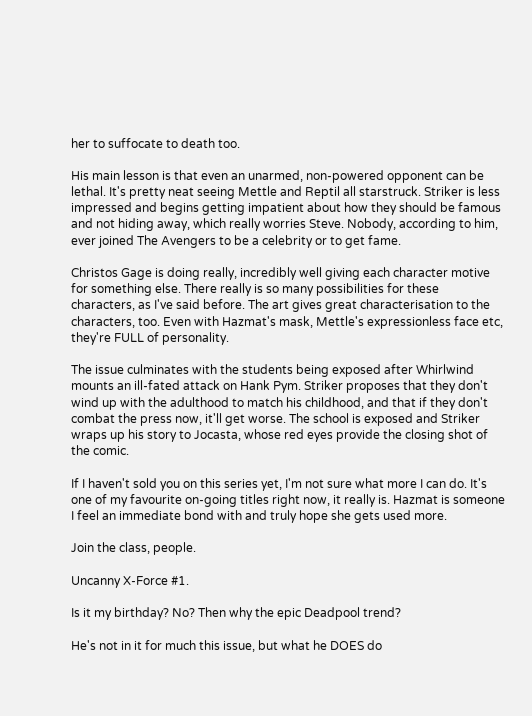her to suffocate to death too.

His main lesson is that even an unarmed, non-powered opponent can be lethal. It's pretty neat seeing Mettle and Reptil all starstruck. Striker is less impressed and begins getting impatient about how they should be famous and not hiding away, which really worries Steve. Nobody, according to him, ever joined The Avengers to be a celebrity or to get fame.

Christos Gage is doing really, incredibly well giving each character motive for something else. There really is so many possibilities for these characters, as I've said before. The art gives great characterisation to the characters, too. Even with Hazmat's mask, Mettle's expressionless face etc, they're FULL of personality.

The issue culminates with the students being exposed after Whirlwind mounts an ill-fated attack on Hank Pym. Striker proposes that they don't wind up with the adulthood to match his childhood, and that if they don't combat the press now, it'll get worse. The school is exposed and Striker wraps up his story to Jocasta, whose red eyes provide the closing shot of the comic.

If I haven't sold you on this series yet, I'm not sure what more I can do. It's one of my favourite on-going titles right now, it really is. Hazmat is someone I feel an immediate bond with and truly hope she gets used more.

Join the class, people.

Uncanny X-Force #1.

Is it my birthday? No? Then why the epic Deadpool trend?

He's not in it for much this issue, but what he DOES do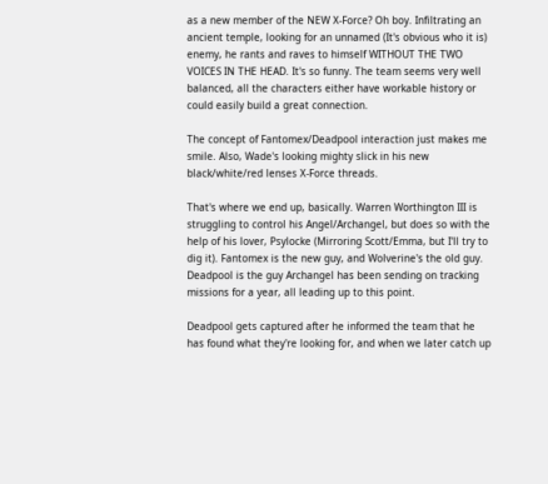as a new member of the NEW X-Force? Oh boy. Infiltrating an ancient temple, looking for an unnamed (It's obvious who it is) enemy, he rants and raves to himself WITHOUT THE TWO VOICES IN THE HEAD. It's so funny. The team seems very well balanced, all the characters either have workable history or could easily build a great connection.

The concept of Fantomex/Deadpool interaction just makes me smile. Also, Wade's looking mighty slick in his new black/white/red lenses X-Force threads.

That's where we end up, basically. Warren Worthington III is struggling to control his Angel/Archangel, but does so with the help of his lover, Psylocke (Mirroring Scott/Emma, but I'll try to dig it). Fantomex is the new guy, and Wolverine's the old guy. Deadpool is the guy Archangel has been sending on tracking missions for a year, all leading up to this point.

Deadpool gets captured after he informed the team that he has found what they're looking for, and when we later catch up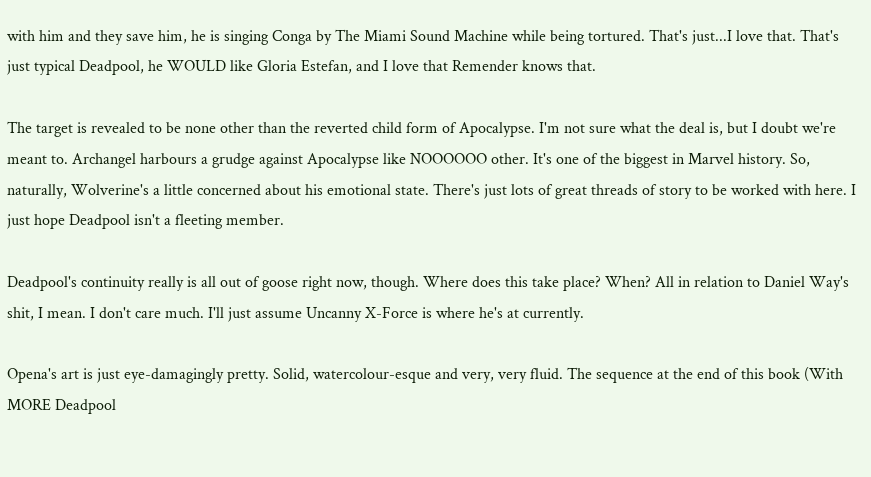with him and they save him, he is singing Conga by The Miami Sound Machine while being tortured. That's just...I love that. That's just typical Deadpool, he WOULD like Gloria Estefan, and I love that Remender knows that.

The target is revealed to be none other than the reverted child form of Apocalypse. I'm not sure what the deal is, but I doubt we're meant to. Archangel harbours a grudge against Apocalypse like NOOOOOO other. It's one of the biggest in Marvel history. So, naturally, Wolverine's a little concerned about his emotional state. There's just lots of great threads of story to be worked with here. I just hope Deadpool isn't a fleeting member.

Deadpool's continuity really is all out of goose right now, though. Where does this take place? When? All in relation to Daniel Way's shit, I mean. I don't care much. I'll just assume Uncanny X-Force is where he's at currently.

Opena's art is just eye-damagingly pretty. Solid, watercolour-esque and very, very fluid. The sequence at the end of this book (With MORE Deadpool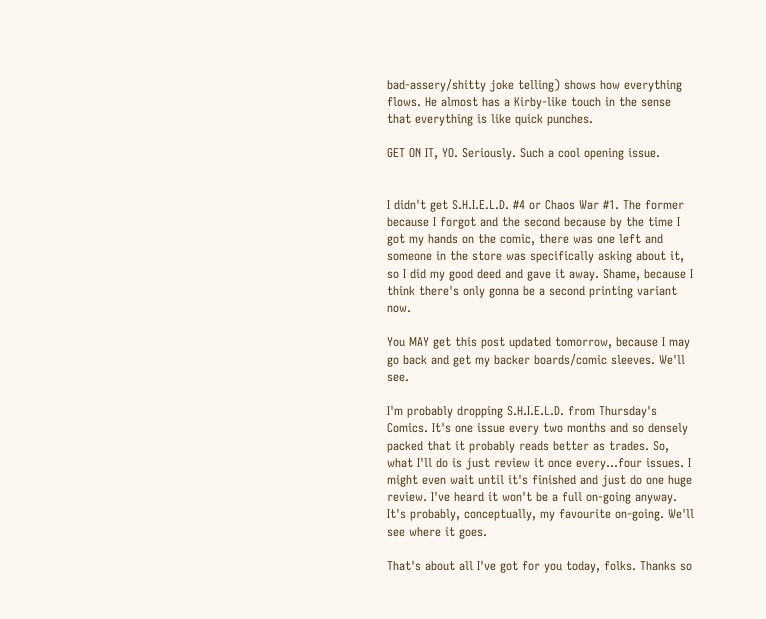bad-assery/shitty joke telling) shows how everything flows. He almost has a Kirby-like touch in the sense that everything is like quick punches.

GET ON IT, YO. Seriously. Such a cool opening issue.


I didn't get S.H.I.E.L.D. #4 or Chaos War #1. The former because I forgot and the second because by the time I got my hands on the comic, there was one left and someone in the store was specifically asking about it, so I did my good deed and gave it away. Shame, because I think there's only gonna be a second printing variant now.

You MAY get this post updated tomorrow, because I may go back and get my backer boards/comic sleeves. We'll see.

I'm probably dropping S.H.I.E.L.D. from Thursday's Comics. It's one issue every two months and so densely packed that it probably reads better as trades. So, what I'll do is just review it once every...four issues. I might even wait until it's finished and just do one huge review. I've heard it won't be a full on-going anyway. It's probably, conceptually, my favourite on-going. We'll see where it goes.

That's about all I've got for you today, folks. Thanks so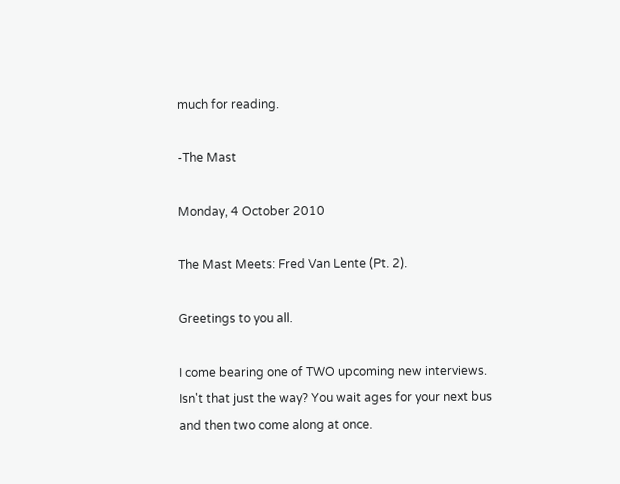much for reading.

-The Mast

Monday, 4 October 2010

The Mast Meets: Fred Van Lente (Pt. 2).

Greetings to you all.

I come bearing one of TWO upcoming new interviews. Isn't that just the way? You wait ages for your next bus and then two come along at once.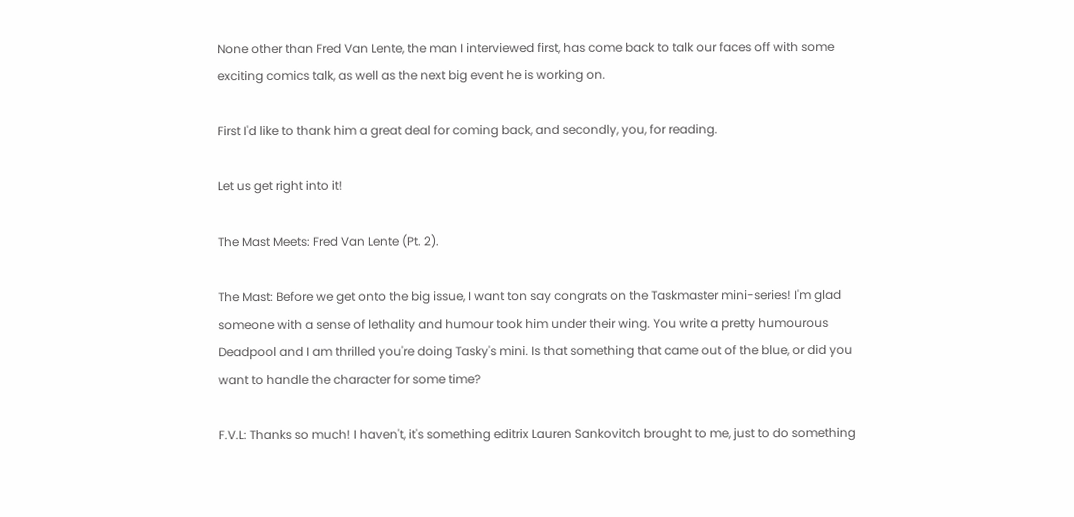None other than Fred Van Lente, the man I interviewed first, has come back to talk our faces off with some exciting comics talk, as well as the next big event he is working on.

First I'd like to thank him a great deal for coming back, and secondly, you, for reading.

Let us get right into it!

The Mast Meets: Fred Van Lente (Pt. 2).

The Mast: Before we get onto the big issue, I want ton say congrats on the Taskmaster mini-series! I'm glad someone with a sense of lethality and humour took him under their wing. You write a pretty humourous Deadpool and I am thrilled you're doing Tasky's mini. Is that something that came out of the blue, or did you want to handle the character for some time?

F.V.L: Thanks so much! I haven't, it's something editrix Lauren Sankovitch brought to me, just to do something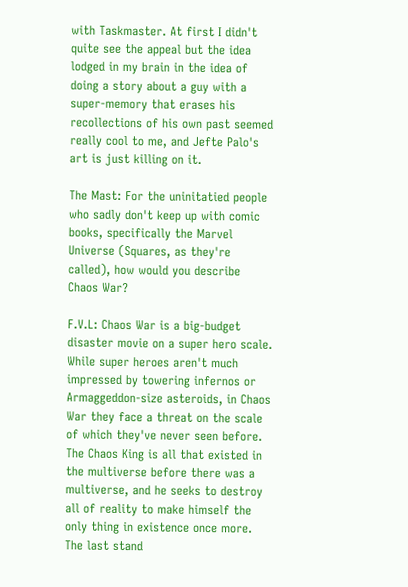with Taskmaster. At first I didn't quite see the appeal but the idea lodged in my brain in the idea of doing a story about a guy with a super-memory that erases his recollections of his own past seemed really cool to me, and Jefte Palo's art is just killing on it.

The Mast: For the uninitatied people who sadly don't keep up with comic books, specifically the Marvel Universe (Squares, as they're called), how would you describe Chaos War?

F.V.L: Chaos War is a big-budget disaster movie on a super hero scale. While super heroes aren't much impressed by towering infernos or Armaggeddon-size asteroids, in Chaos War they face a threat on the scale of which they've never seen before. The Chaos King is all that existed in the multiverse before there was a multiverse, and he seeks to destroy all of reality to make himself the only thing in existence once more. The last stand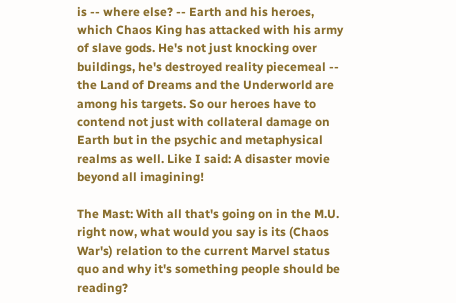is -- where else? -- Earth and his heroes, which Chaos King has attacked with his army of slave gods. He's not just knocking over buildings, he's destroyed reality piecemeal -- the Land of Dreams and the Underworld are among his targets. So our heroes have to contend not just with collateral damage on Earth but in the psychic and metaphysical realms as well. Like I said: A disaster movie beyond all imagining!

The Mast: With all that's going on in the M.U. right now, what would you say is its (Chaos War's) relation to the current Marvel status quo and why it's something people should be reading?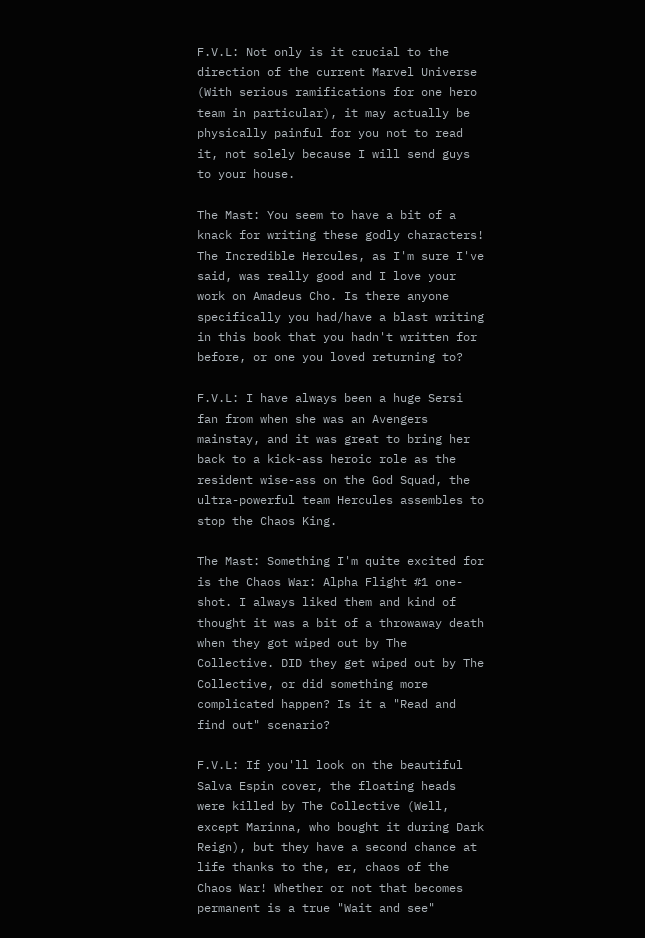F.V.L: Not only is it crucial to the direction of the current Marvel Universe (With serious ramifications for one hero team in particular), it may actually be physically painful for you not to read it, not solely because I will send guys to your house.

The Mast: You seem to have a bit of a knack for writing these godly characters! The Incredible Hercules, as I'm sure I've said, was really good and I love your work on Amadeus Cho. Is there anyone specifically you had/have a blast writing in this book that you hadn't written for before, or one you loved returning to?

F.V.L: I have always been a huge Sersi fan from when she was an Avengers mainstay, and it was great to bring her back to a kick-ass heroic role as the resident wise-ass on the God Squad, the ultra-powerful team Hercules assembles to stop the Chaos King.

The Mast: Something I'm quite excited for is the Chaos War: Alpha Flight #1 one-shot. I always liked them and kind of thought it was a bit of a throwaway death when they got wiped out by The Collective. DID they get wiped out by The Collective, or did something more complicated happen? Is it a "Read and find out" scenario?

F.V.L: If you'll look on the beautiful Salva Espin cover, the floating heads were killed by The Collective (Well, except Marinna, who bought it during Dark Reign), but they have a second chance at life thanks to the, er, chaos of the Chaos War! Whether or not that becomes permanent is a true "Wait and see"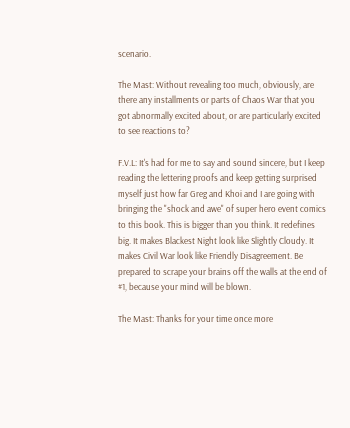scenario.

The Mast: Without revealing too much, obviously, are there any installments or parts of Chaos War that you got abnormally excited about, or are particularly excited to see reactions to?

F.V.L: It's had for me to say and sound sincere, but I keep reading the lettering proofs and keep getting surprised myself just how far Greg and Khoi and I are going with bringing the "shock and awe" of super hero event comics to this book. This is bigger than you think. It redefines big. It makes Blackest Night look like Slightly Cloudy. It makes Civil War look like Friendly Disagreement. Be prepared to scrape your brains off the walls at the end of #1, because your mind will be blown.

The Mast: Thanks for your time once more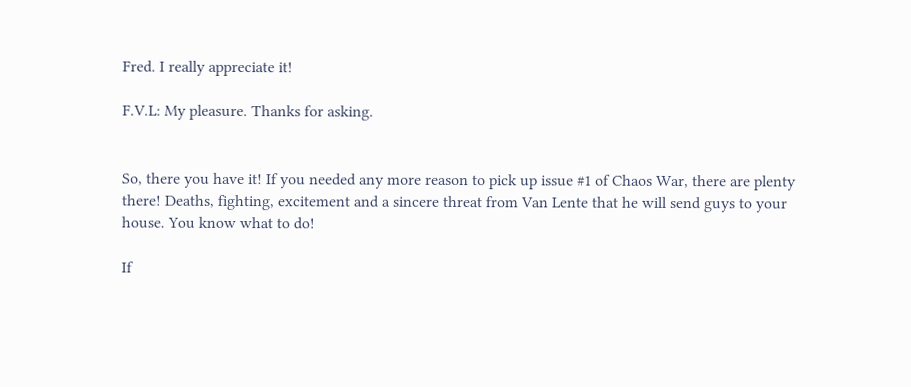Fred. I really appreciate it!

F.V.L: My pleasure. Thanks for asking.


So, there you have it! If you needed any more reason to pick up issue #1 of Chaos War, there are plenty there! Deaths, fighting, excitement and a sincere threat from Van Lente that he will send guys to your house. You know what to do!

If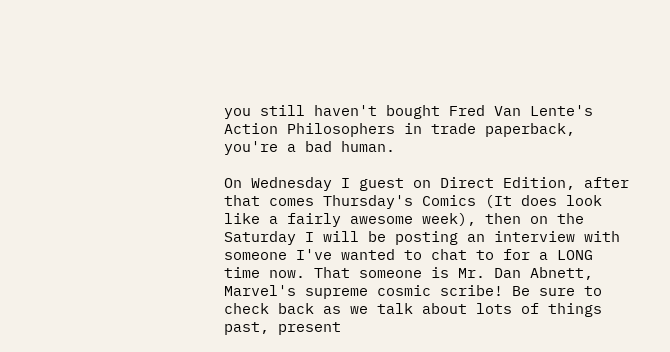you still haven't bought Fred Van Lente's Action Philosophers in trade paperback, you're a bad human.

On Wednesday I guest on Direct Edition, after that comes Thursday's Comics (It does look like a fairly awesome week), then on the Saturday I will be posting an interview with someone I've wanted to chat to for a LONG time now. That someone is Mr. Dan Abnett, Marvel's supreme cosmic scribe! Be sure to check back as we talk about lots of things past, present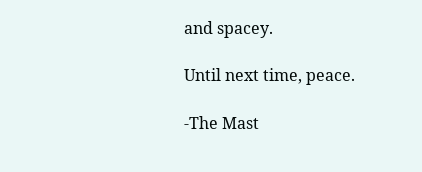and spacey.

Until next time, peace.

-The Mast